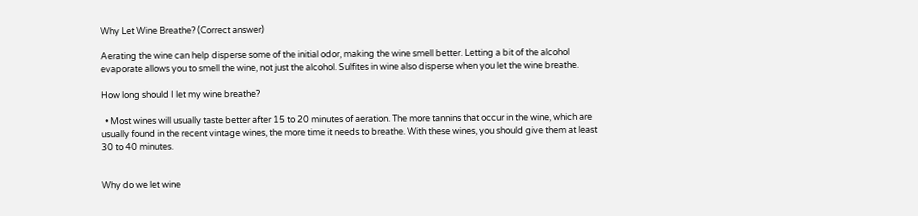Why Let Wine Breathe? (Correct answer)

Aerating the wine can help disperse some of the initial odor, making the wine smell better. Letting a bit of the alcohol evaporate allows you to smell the wine, not just the alcohol. Sulfites in wine also disperse when you let the wine breathe.

How long should I let my wine breathe?

  • Most wines will usually taste better after 15 to 20 minutes of aeration. The more tannins that occur in the wine, which are usually found in the recent vintage wines, the more time it needs to breathe. With these wines, you should give them at least 30 to 40 minutes.


Why do we let wine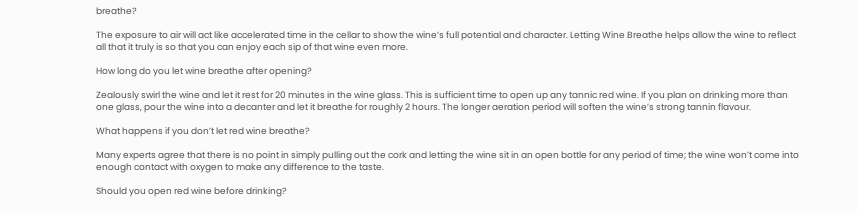breathe?

The exposure to air will act like accelerated time in the cellar to show the wine’s full potential and character. Letting Wine Breathe helps allow the wine to reflect all that it truly is so that you can enjoy each sip of that wine even more.

How long do you let wine breathe after opening?

Zealously swirl the wine and let it rest for 20 minutes in the wine glass. This is sufficient time to open up any tannic red wine. If you plan on drinking more than one glass, pour the wine into a decanter and let it breathe for roughly 2 hours. The longer aeration period will soften the wine’s strong tannin flavour.

What happens if you don’t let red wine breathe?

Many experts agree that there is no point in simply pulling out the cork and letting the wine sit in an open bottle for any period of time; the wine won’t come into enough contact with oxygen to make any difference to the taste.

Should you open red wine before drinking?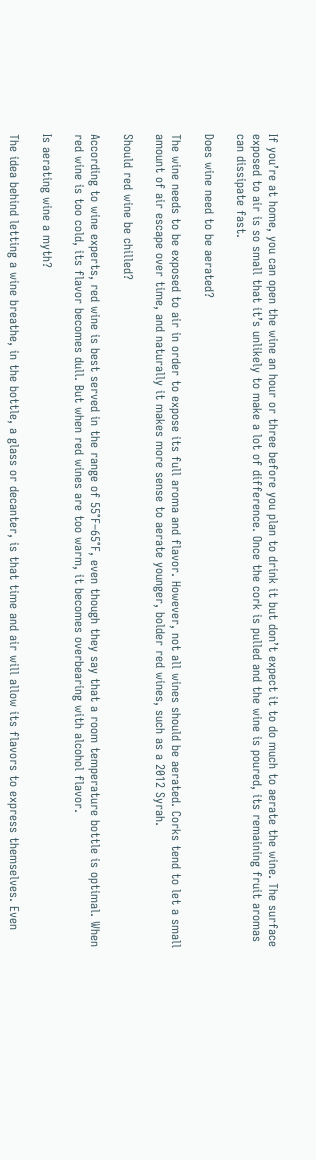If you’re at home, you can open the wine an hour or three before you plan to drink it but don’t expect it to do much to aerate the wine. The surface exposed to air is so small that it’s unlikely to make a lot of difference. Once the cork is pulled and the wine is poured, its remaining fruit aromas can dissipate fast.

Does wine need to be aerated?

The wine needs to be exposed to air in order to expose its full aroma and flavor. However, not all wines should be aerated. Corks tend to let a small amount of air escape over time, and naturally it makes more sense to aerate younger, bolder red wines, such as a 2012 Syrah.

Should red wine be chilled?

According to wine experts, red wine is best served in the range of 55°F–65°F, even though they say that a room temperature bottle is optimal. When red wine is too cold, its flavor becomes dull. But when red wines are too warm, it becomes overbearing with alcohol flavor.

Is aerating wine a myth?

The idea behind letting a wine breathe, in the bottle, a glass or decanter, is that time and air will allow its flavors to express themselves. Even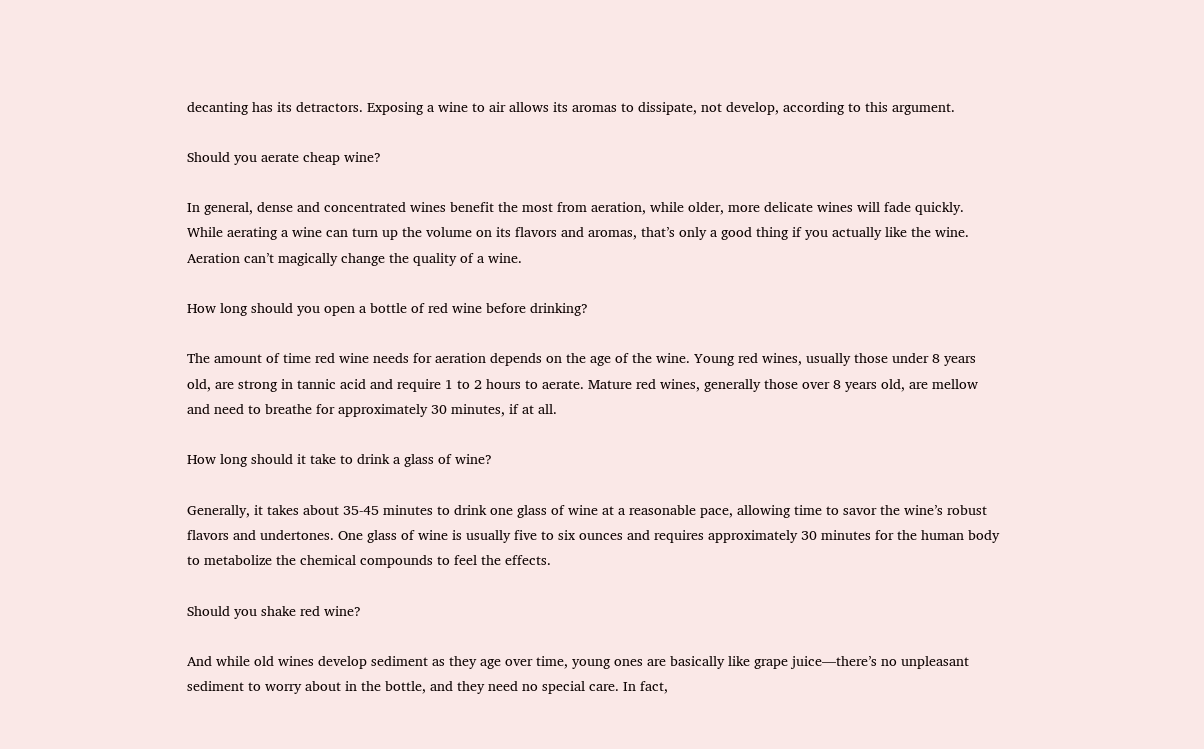decanting has its detractors. Exposing a wine to air allows its aromas to dissipate, not develop, according to this argument.

Should you aerate cheap wine?

In general, dense and concentrated wines benefit the most from aeration, while older, more delicate wines will fade quickly. While aerating a wine can turn up the volume on its flavors and aromas, that’s only a good thing if you actually like the wine. Aeration can’t magically change the quality of a wine.

How long should you open a bottle of red wine before drinking?

The amount of time red wine needs for aeration depends on the age of the wine. Young red wines, usually those under 8 years old, are strong in tannic acid and require 1 to 2 hours to aerate. Mature red wines, generally those over 8 years old, are mellow and need to breathe for approximately 30 minutes, if at all.

How long should it take to drink a glass of wine?

Generally, it takes about 35-45 minutes to drink one glass of wine at a reasonable pace, allowing time to savor the wine’s robust flavors and undertones. One glass of wine is usually five to six ounces and requires approximately 30 minutes for the human body to metabolize the chemical compounds to feel the effects.

Should you shake red wine?

And while old wines develop sediment as they age over time, young ones are basically like grape juice—there’s no unpleasant sediment to worry about in the bottle, and they need no special care. In fact,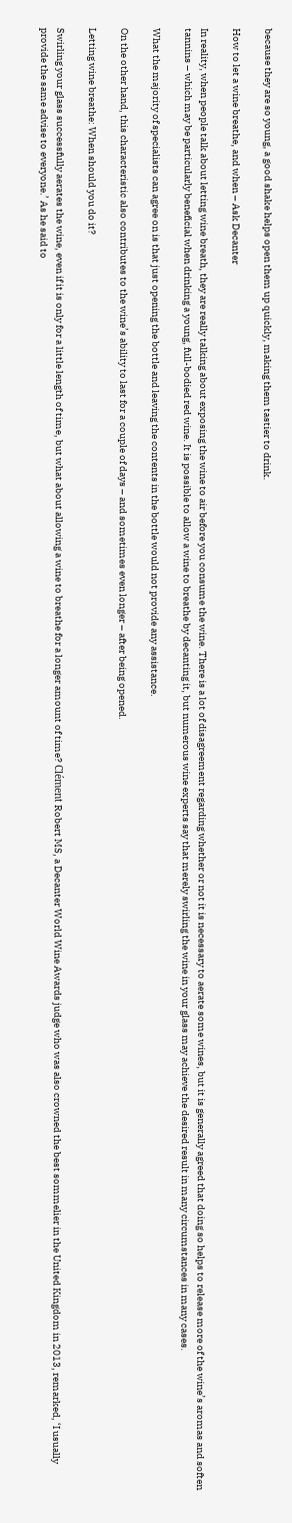because they are so young, a good shake helps open them up quickly, making them tastier to drink.

How to let a wine breathe, and when – Ask Decanter

In reality, when people talk about letting wine breath, they are really talking about exposing the wine to air before you consume the wine. There is a lot of disagreement regarding whether or not it is necessary to aerate some wines, but it is generally agreed that doing so helps to release more of the wine’s aromas and soften tannins – which may be particularly beneficial when drinking a young, full-bodied red wine. It is possible to allow a wine to breathe by decanting it, but numerous wine experts say that merely swirling the wine in your glass may achieve the desired result in many circumstances in many cases.

What the majority of specialists can agree on is that just opening the bottle and leaving the contents in the bottle would not provide any assistance.

On the other hand, this characteristic also contributes to the wine’s ability to last for a couple of days – and sometimes even longer – after being opened.

Letting wine breathe: When should you do it?

Swirling your glass successfully aerates the wine, even if it is only for a little length of time, but what about allowing a wine to breathe for a longer amount of time? Clément Robert MS, a Decanter World Wine Awards judge who was also crowned the best sommelier in the United Kingdom in 2013, remarked, ‘I usually provide the same advise to everyone.’ As he said to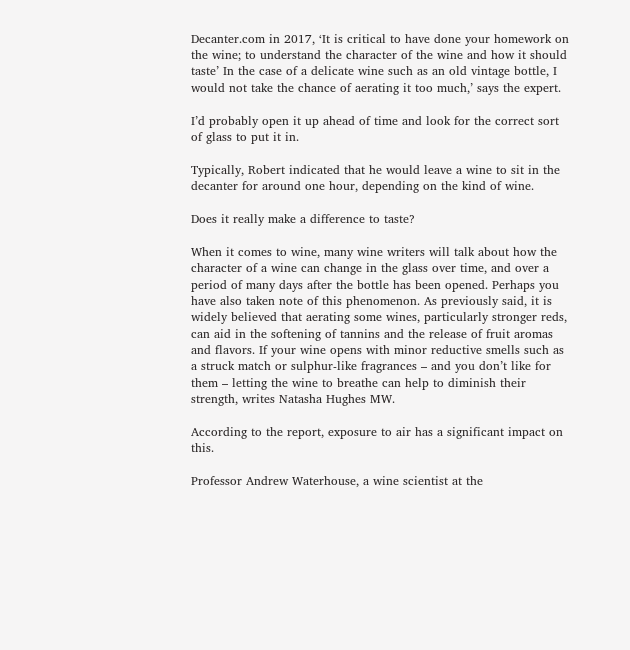Decanter.com in 2017, ‘It is critical to have done your homework on the wine; to understand the character of the wine and how it should taste’ In the case of a delicate wine such as an old vintage bottle, I would not take the chance of aerating it too much,’ says the expert.

I’d probably open it up ahead of time and look for the correct sort of glass to put it in.

Typically, Robert indicated that he would leave a wine to sit in the decanter for around one hour, depending on the kind of wine.

Does it really make a difference to taste?

When it comes to wine, many wine writers will talk about how the character of a wine can change in the glass over time, and over a period of many days after the bottle has been opened. Perhaps you have also taken note of this phenomenon. As previously said, it is widely believed that aerating some wines, particularly stronger reds, can aid in the softening of tannins and the release of fruit aromas and flavors. If your wine opens with minor reductive smells such as a struck match or sulphur-like fragrances – and you don’t like for them – letting the wine to breathe can help to diminish their strength, writes Natasha Hughes MW.

According to the report, exposure to air has a significant impact on this.

Professor Andrew Waterhouse, a wine scientist at the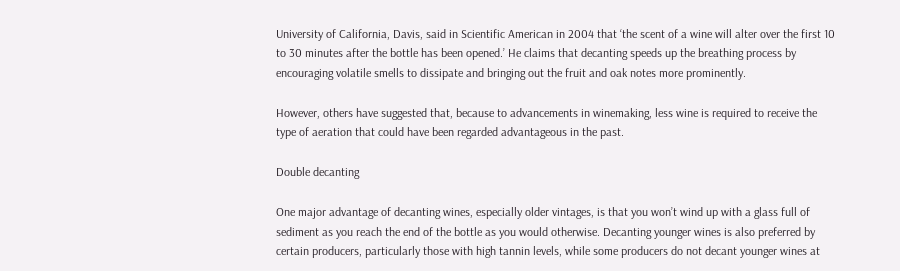University of California, Davis, said in Scientific American in 2004 that ‘the scent of a wine will alter over the first 10 to 30 minutes after the bottle has been opened.’ He claims that decanting speeds up the breathing process by encouraging volatile smells to dissipate and bringing out the fruit and oak notes more prominently.

However, others have suggested that, because to advancements in winemaking, less wine is required to receive the type of aeration that could have been regarded advantageous in the past.

Double decanting

One major advantage of decanting wines, especially older vintages, is that you won’t wind up with a glass full of sediment as you reach the end of the bottle as you would otherwise. Decanting younger wines is also preferred by certain producers, particularly those with high tannin levels, while some producers do not decant younger wines at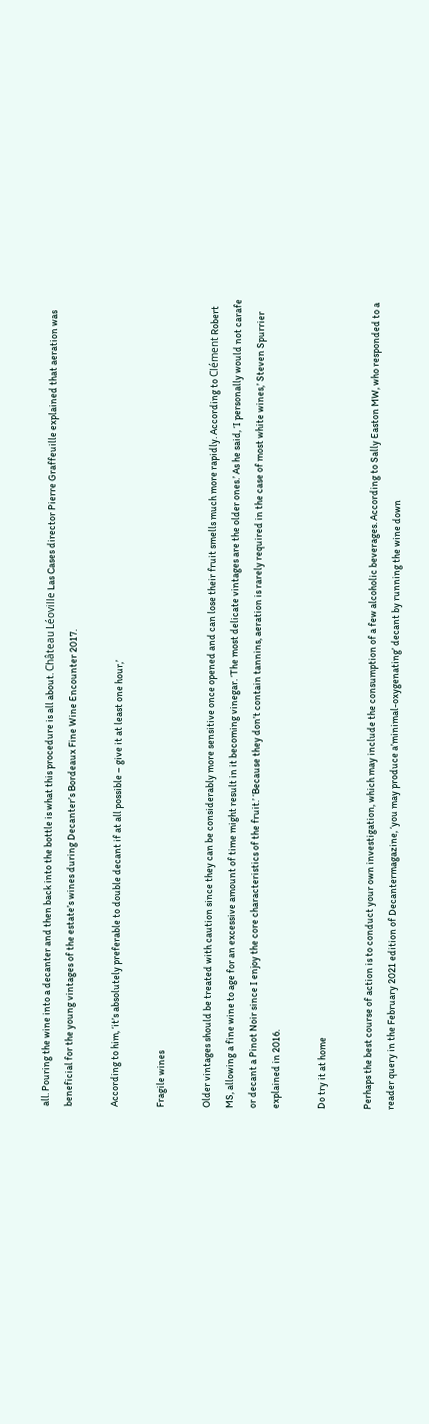all. Pouring the wine into a decanter and then back into the bottle is what this procedure is all about. Château Léoville Las Cases director Pierre Graffeuille explained that aeration was beneficial for the young vintages of the estate’s wines during Decanter’s Bordeaux Fine Wine Encounter 2017.

According to him, ‘it’s absolutely preferable to double decant if at all possible – give it at least one hour,’

Fragile wines

Older vintages should be treated with caution since they can be considerably more sensitive once opened and can lose their fruit smells much more rapidly. According to Clément Robert MS, allowing a fine wine to age for an excessive amount of time might result in it becoming vinegar. ‘The most delicate vintages are the older ones.’ As he said, ‘I personally would not carafe or decant a Pinot Noir since I enjoy the core characteristics of the fruit.’ ‘Because they don’t contain tannins, aeration is rarely required in the case of most white wines,’ Steven Spurrier explained in 2016.

Do try it at home

Perhaps the best course of action is to conduct your own investigation, which may include the consumption of a few alcoholic beverages. According to Sally Easton MW, who responded to a reader query in the February 2021 edition of Decantermagazine, ‘you may produce a’minimal-oxygenating’ decant by running the wine down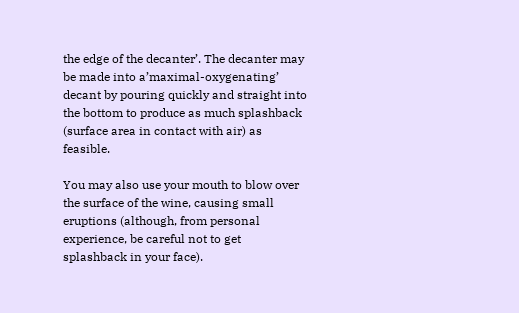the edge of the decanter’. The decanter may be made into a’maximal-oxygenating’ decant by pouring quickly and straight into the bottom to produce as much splashback (surface area in contact with air) as feasible.

You may also use your mouth to blow over the surface of the wine, causing small eruptions (although, from personal experience, be careful not to get splashback in your face).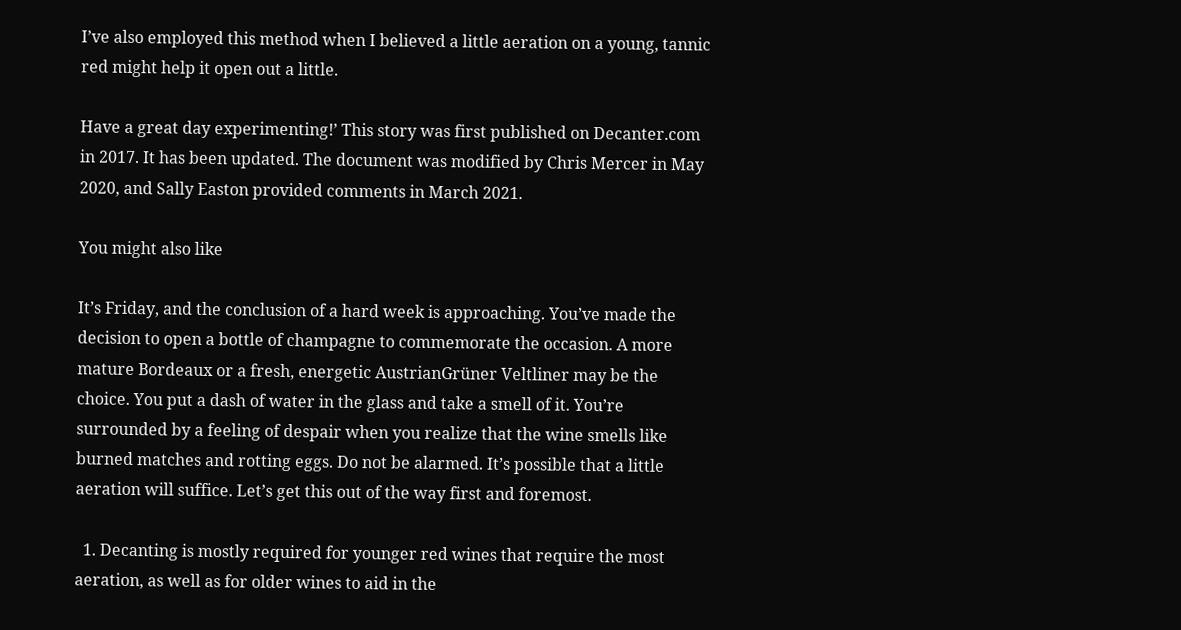I’ve also employed this method when I believed a little aeration on a young, tannic red might help it open out a little.

Have a great day experimenting!’ This story was first published on Decanter.com in 2017. It has been updated. The document was modified by Chris Mercer in May 2020, and Sally Easton provided comments in March 2021.

You might also like

It’s Friday, and the conclusion of a hard week is approaching. You’ve made the decision to open a bottle of champagne to commemorate the occasion. A more mature Bordeaux or a fresh, energetic AustrianGrüner Veltliner may be the choice. You put a dash of water in the glass and take a smell of it. You’re surrounded by a feeling of despair when you realize that the wine smells like burned matches and rotting eggs. Do not be alarmed. It’s possible that a little aeration will suffice. Let’s get this out of the way first and foremost.

  1. Decanting is mostly required for younger red wines that require the most aeration, as well as for older wines to aid in the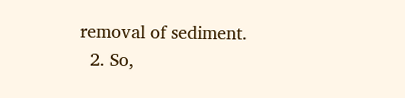removal of sediment.
  2. So,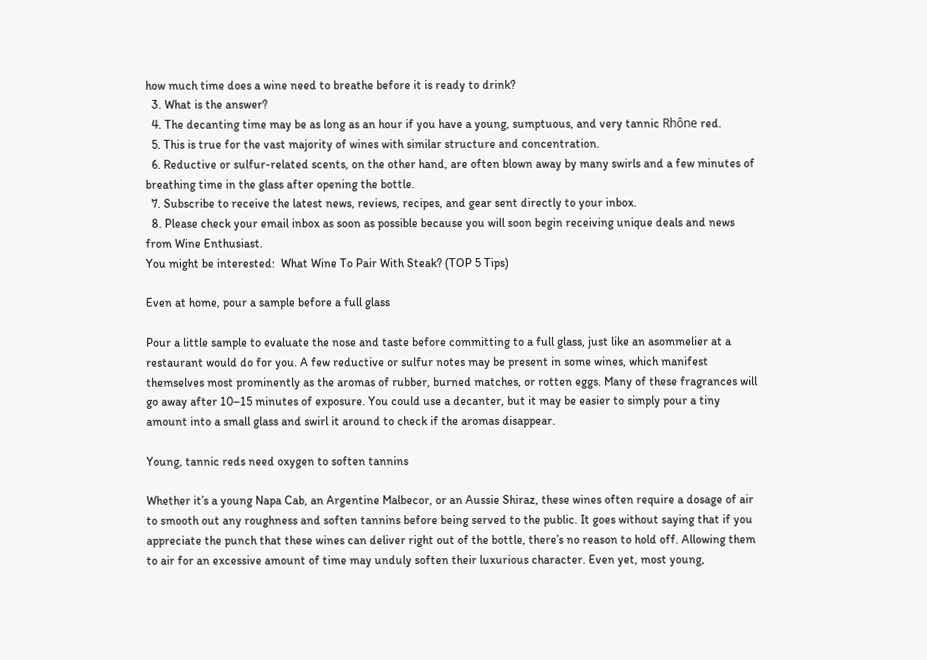how much time does a wine need to breathe before it is ready to drink?
  3. What is the answer?
  4. The decanting time may be as long as an hour if you have a young, sumptuous, and very tannic Rhône red.
  5. This is true for the vast majority of wines with similar structure and concentration.
  6. Reductive or sulfur-related scents, on the other hand, are often blown away by many swirls and a few minutes of breathing time in the glass after opening the bottle.
  7. Subscribe to receive the latest news, reviews, recipes, and gear sent directly to your inbox.
  8. Please check your email inbox as soon as possible because you will soon begin receiving unique deals and news from Wine Enthusiast.
You might be interested:  What Wine To Pair With Steak? (TOP 5 Tips)

Even at home, pour a sample before a full glass

Pour a little sample to evaluate the nose and taste before committing to a full glass, just like an asommelier at a restaurant would do for you. A few reductive or sulfur notes may be present in some wines, which manifest themselves most prominently as the aromas of rubber, burned matches, or rotten eggs. Many of these fragrances will go away after 10–15 minutes of exposure. You could use a decanter, but it may be easier to simply pour a tiny amount into a small glass and swirl it around to check if the aromas disappear.

Young, tannic reds need oxygen to soften tannins

Whether it’s a young Napa Cab, an Argentine Malbecor, or an Aussie Shiraz, these wines often require a dosage of air to smooth out any roughness and soften tannins before being served to the public. It goes without saying that if you appreciate the punch that these wines can deliver right out of the bottle, there’s no reason to hold off. Allowing them to air for an excessive amount of time may unduly soften their luxurious character. Even yet, most young,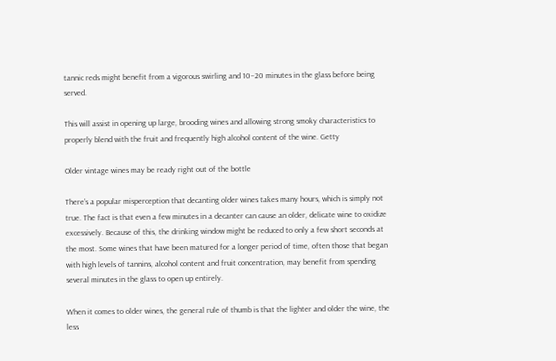tannic reds might benefit from a vigorous swirling and 10–20 minutes in the glass before being served.

This will assist in opening up large, brooding wines and allowing strong smoky characteristics to properly blend with the fruit and frequently high alcohol content of the wine. Getty

Older vintage wines may be ready right out of the bottle

There’s a popular misperception that decanting older wines takes many hours, which is simply not true. The fact is that even a few minutes in a decanter can cause an older, delicate wine to oxidize excessively. Because of this, the drinking window might be reduced to only a few short seconds at the most. Some wines that have been matured for a longer period of time, often those that began with high levels of tannins, alcohol content and fruit concentration, may benefit from spending several minutes in the glass to open up entirely.

When it comes to older wines, the general rule of thumb is that the lighter and older the wine, the less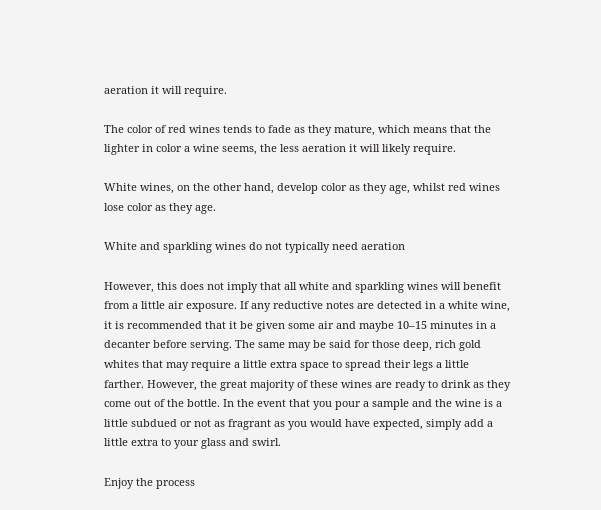aeration it will require.

The color of red wines tends to fade as they mature, which means that the lighter in color a wine seems, the less aeration it will likely require.

White wines, on the other hand, develop color as they age, whilst red wines lose color as they age.

White and sparkling wines do not typically need aeration

However, this does not imply that all white and sparkling wines will benefit from a little air exposure. If any reductive notes are detected in a white wine, it is recommended that it be given some air and maybe 10–15 minutes in a decanter before serving. The same may be said for those deep, rich gold whites that may require a little extra space to spread their legs a little farther. However, the great majority of these wines are ready to drink as they come out of the bottle. In the event that you pour a sample and the wine is a little subdued or not as fragrant as you would have expected, simply add a little extra to your glass and swirl.

Enjoy the process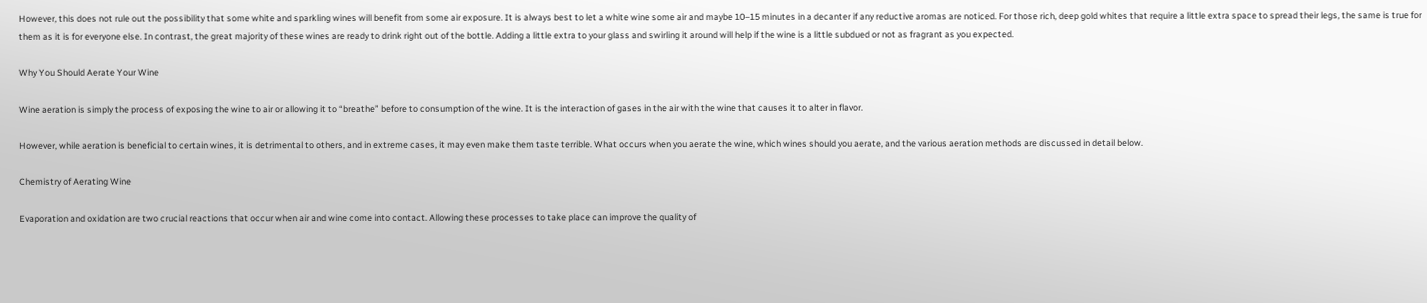However, this does not rule out the possibility that some white and sparkling wines will benefit from some air exposure. It is always best to let a white wine some air and maybe 10–15 minutes in a decanter if any reductive aromas are noticed. For those rich, deep gold whites that require a little extra space to spread their legs, the same is true for them as it is for everyone else. In contrast, the great majority of these wines are ready to drink right out of the bottle. Adding a little extra to your glass and swirling it around will help if the wine is a little subdued or not as fragrant as you expected.

Why You Should Aerate Your Wine

Wine aeration is simply the process of exposing the wine to air or allowing it to “breathe” before to consumption of the wine. It is the interaction of gases in the air with the wine that causes it to alter in flavor.

However, while aeration is beneficial to certain wines, it is detrimental to others, and in extreme cases, it may even make them taste terrible. What occurs when you aerate the wine, which wines should you aerate, and the various aeration methods are discussed in detail below.

Chemistry of Aerating Wine

Evaporation and oxidation are two crucial reactions that occur when air and wine come into contact. Allowing these processes to take place can improve the quality of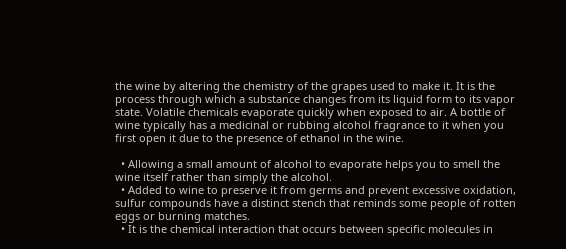the wine by altering the chemistry of the grapes used to make it. It is the process through which a substance changes from its liquid form to its vapor state. Volatile chemicals evaporate quickly when exposed to air. A bottle of wine typically has a medicinal or rubbing alcohol fragrance to it when you first open it due to the presence of ethanol in the wine.

  • Allowing a small amount of alcohol to evaporate helps you to smell the wine itself rather than simply the alcohol.
  • Added to wine to preserve it from germs and prevent excessive oxidation, sulfur compounds have a distinct stench that reminds some people of rotten eggs or burning matches.
  • It is the chemical interaction that occurs between specific molecules in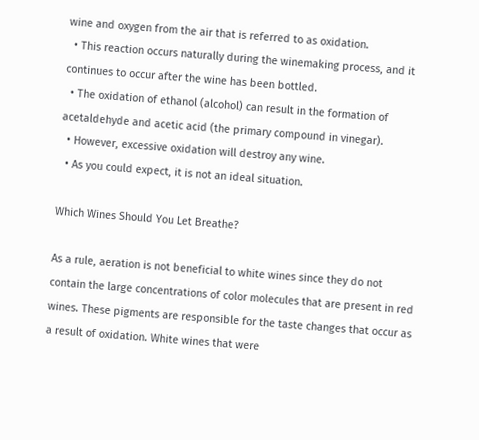wine and oxygen from the air that is referred to as oxidation.
  • This reaction occurs naturally during the winemaking process, and it continues to occur after the wine has been bottled.
  • The oxidation of ethanol (alcohol) can result in the formation of acetaldehyde and acetic acid (the primary compound in vinegar).
  • However, excessive oxidation will destroy any wine.
  • As you could expect, it is not an ideal situation.

Which Wines Should You Let Breathe?

As a rule, aeration is not beneficial to white wines since they do not contain the large concentrations of color molecules that are present in red wines. These pigments are responsible for the taste changes that occur as a result of oxidation. White wines that were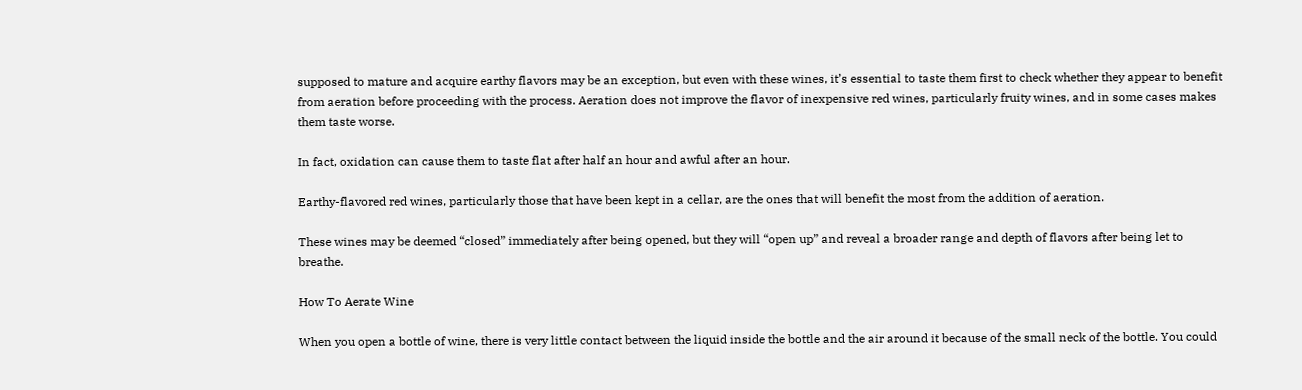supposed to mature and acquire earthy flavors may be an exception, but even with these wines, it’s essential to taste them first to check whether they appear to benefit from aeration before proceeding with the process. Aeration does not improve the flavor of inexpensive red wines, particularly fruity wines, and in some cases makes them taste worse.

In fact, oxidation can cause them to taste flat after half an hour and awful after an hour.

Earthy-flavored red wines, particularly those that have been kept in a cellar, are the ones that will benefit the most from the addition of aeration.

These wines may be deemed “closed” immediately after being opened, but they will “open up” and reveal a broader range and depth of flavors after being let to breathe.

How To Aerate Wine

When you open a bottle of wine, there is very little contact between the liquid inside the bottle and the air around it because of the small neck of the bottle. You could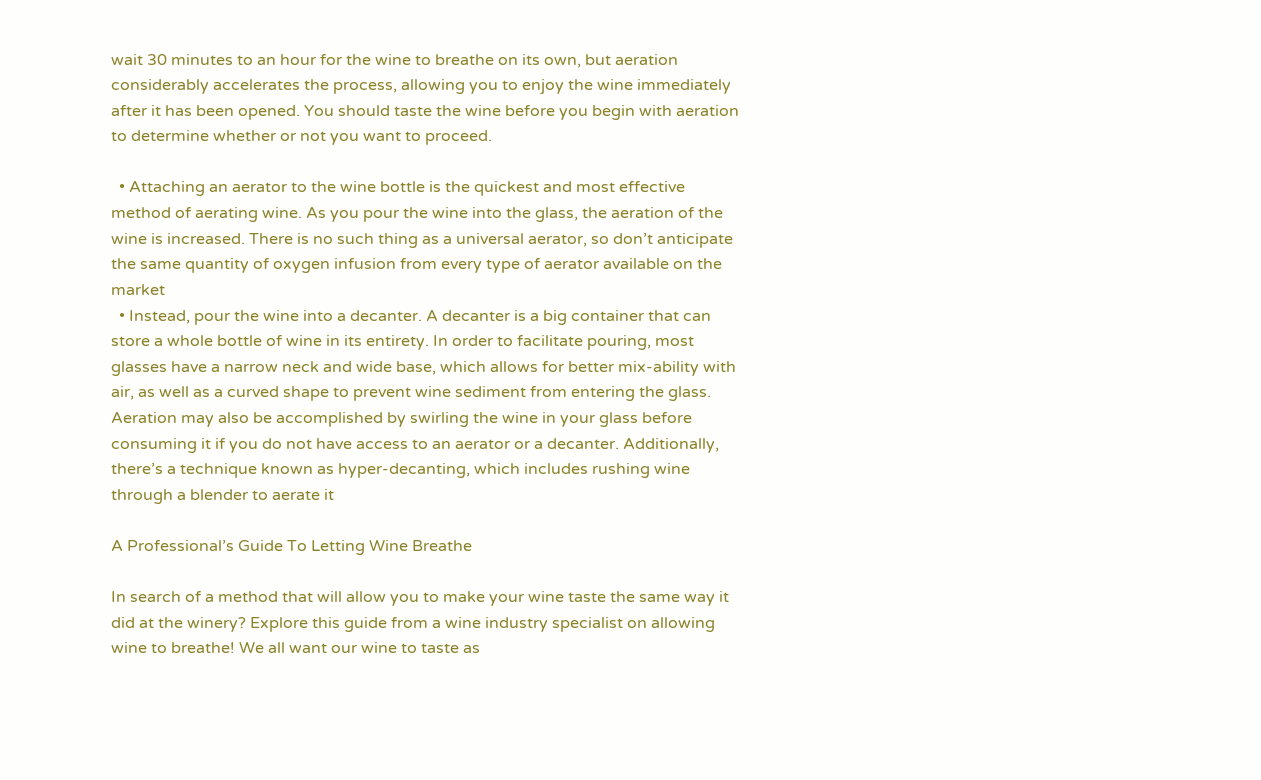wait 30 minutes to an hour for the wine to breathe on its own, but aeration considerably accelerates the process, allowing you to enjoy the wine immediately after it has been opened. You should taste the wine before you begin with aeration to determine whether or not you want to proceed.

  • Attaching an aerator to the wine bottle is the quickest and most effective method of aerating wine. As you pour the wine into the glass, the aeration of the wine is increased. There is no such thing as a universal aerator, so don’t anticipate the same quantity of oxygen infusion from every type of aerator available on the market
  • Instead, pour the wine into a decanter. A decanter is a big container that can store a whole bottle of wine in its entirety. In order to facilitate pouring, most glasses have a narrow neck and wide base, which allows for better mix-ability with air, as well as a curved shape to prevent wine sediment from entering the glass. Aeration may also be accomplished by swirling the wine in your glass before consuming it if you do not have access to an aerator or a decanter. Additionally, there’s a technique known as hyper-decanting, which includes rushing wine through a blender to aerate it

A Professional’s Guide To Letting Wine Breathe

In search of a method that will allow you to make your wine taste the same way it did at the winery? Explore this guide from a wine industry specialist on allowing wine to breathe! We all want our wine to taste as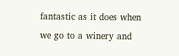fantastic as it does when we go to a winery and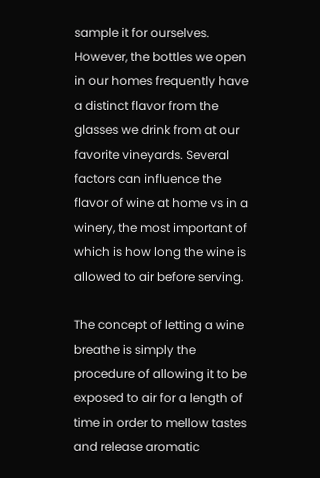sample it for ourselves. However, the bottles we open in our homes frequently have a distinct flavor from the glasses we drink from at our favorite vineyards. Several factors can influence the flavor of wine at home vs in a winery, the most important of which is how long the wine is allowed to air before serving.

The concept of letting a wine breathe is simply the procedure of allowing it to be exposed to air for a length of time in order to mellow tastes and release aromatic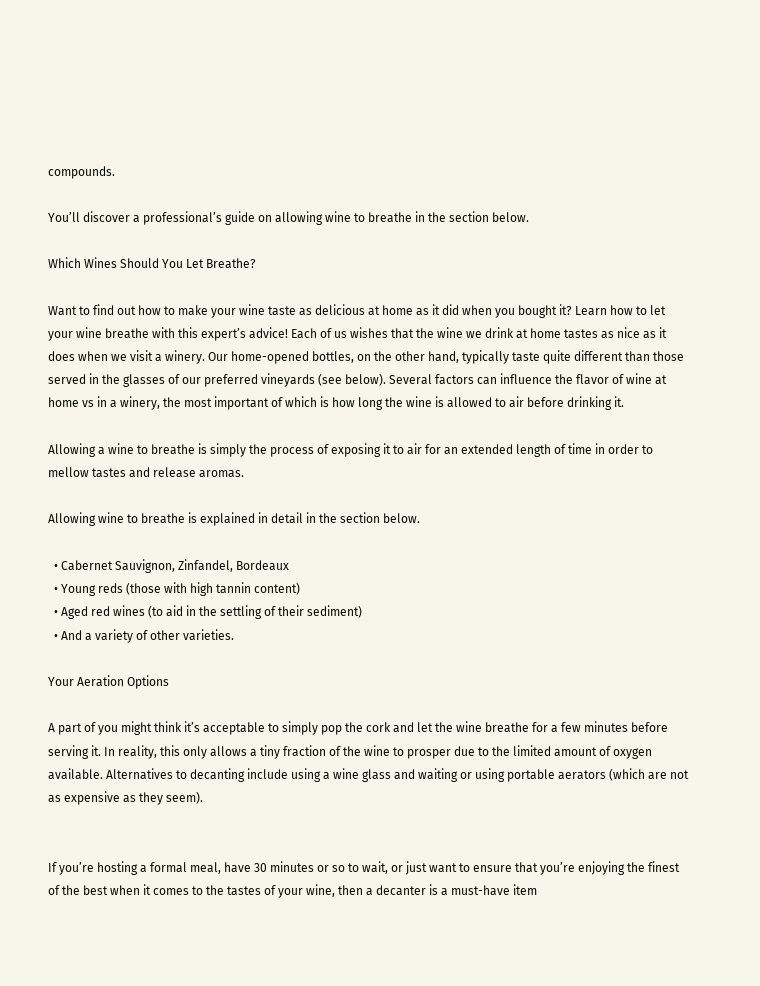compounds.

You’ll discover a professional’s guide on allowing wine to breathe in the section below.

Which Wines Should You Let Breathe?

Want to find out how to make your wine taste as delicious at home as it did when you bought it? Learn how to let your wine breathe with this expert’s advice! Each of us wishes that the wine we drink at home tastes as nice as it does when we visit a winery. Our home-opened bottles, on the other hand, typically taste quite different than those served in the glasses of our preferred vineyards (see below). Several factors can influence the flavor of wine at home vs in a winery, the most important of which is how long the wine is allowed to air before drinking it.

Allowing a wine to breathe is simply the process of exposing it to air for an extended length of time in order to mellow tastes and release aromas.

Allowing wine to breathe is explained in detail in the section below.

  • Cabernet Sauvignon, Zinfandel, Bordeaux
  • Young reds (those with high tannin content)
  • Aged red wines (to aid in the settling of their sediment)
  • And a variety of other varieties.

Your Aeration Options

A part of you might think it’s acceptable to simply pop the cork and let the wine breathe for a few minutes before serving it. In reality, this only allows a tiny fraction of the wine to prosper due to the limited amount of oxygen available. Alternatives to decanting include using a wine glass and waiting or using portable aerators (which are not as expensive as they seem).


If you’re hosting a formal meal, have 30 minutes or so to wait, or just want to ensure that you’re enjoying the finest of the best when it comes to the tastes of your wine, then a decanter is a must-have item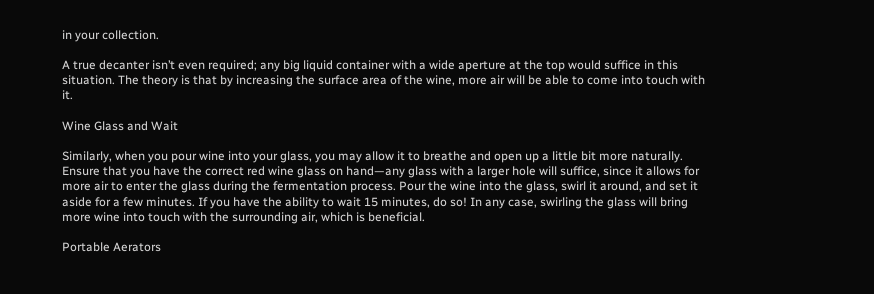in your collection.

A true decanter isn’t even required; any big liquid container with a wide aperture at the top would suffice in this situation. The theory is that by increasing the surface area of the wine, more air will be able to come into touch with it.

Wine Glass and Wait

Similarly, when you pour wine into your glass, you may allow it to breathe and open up a little bit more naturally. Ensure that you have the correct red wine glass on hand—any glass with a larger hole will suffice, since it allows for more air to enter the glass during the fermentation process. Pour the wine into the glass, swirl it around, and set it aside for a few minutes. If you have the ability to wait 15 minutes, do so! In any case, swirling the glass will bring more wine into touch with the surrounding air, which is beneficial.

Portable Aerators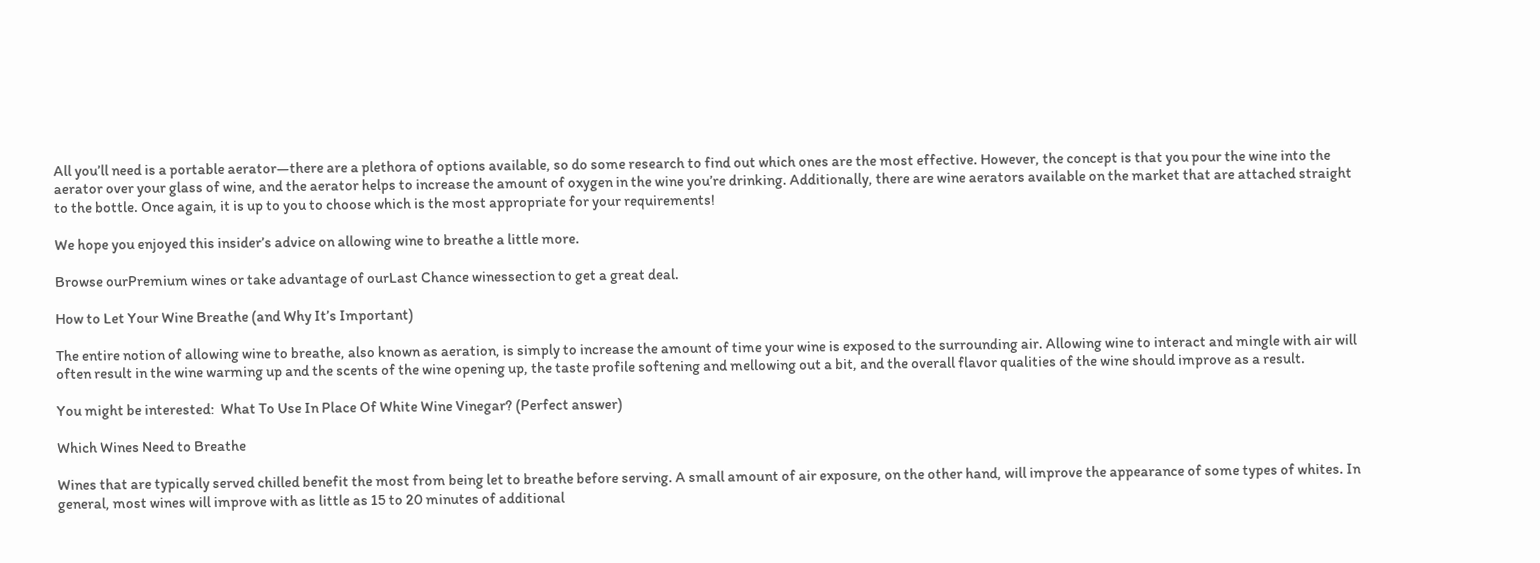All you’ll need is a portable aerator—there are a plethora of options available, so do some research to find out which ones are the most effective. However, the concept is that you pour the wine into the aerator over your glass of wine, and the aerator helps to increase the amount of oxygen in the wine you’re drinking. Additionally, there are wine aerators available on the market that are attached straight to the bottle. Once again, it is up to you to choose which is the most appropriate for your requirements!

We hope you enjoyed this insider’s advice on allowing wine to breathe a little more.

Browse ourPremium wines or take advantage of ourLast Chance winessection to get a great deal.

How to Let Your Wine Breathe (and Why It’s Important)

The entire notion of allowing wine to breathe, also known as aeration, is simply to increase the amount of time your wine is exposed to the surrounding air. Allowing wine to interact and mingle with air will often result in the wine warming up and the scents of the wine opening up, the taste profile softening and mellowing out a bit, and the overall flavor qualities of the wine should improve as a result.

You might be interested:  What To Use In Place Of White Wine Vinegar? (Perfect answer)

Which Wines Need to Breathe

Wines that are typically served chilled benefit the most from being let to breathe before serving. A small amount of air exposure, on the other hand, will improve the appearance of some types of whites. In general, most wines will improve with as little as 15 to 20 minutes of additional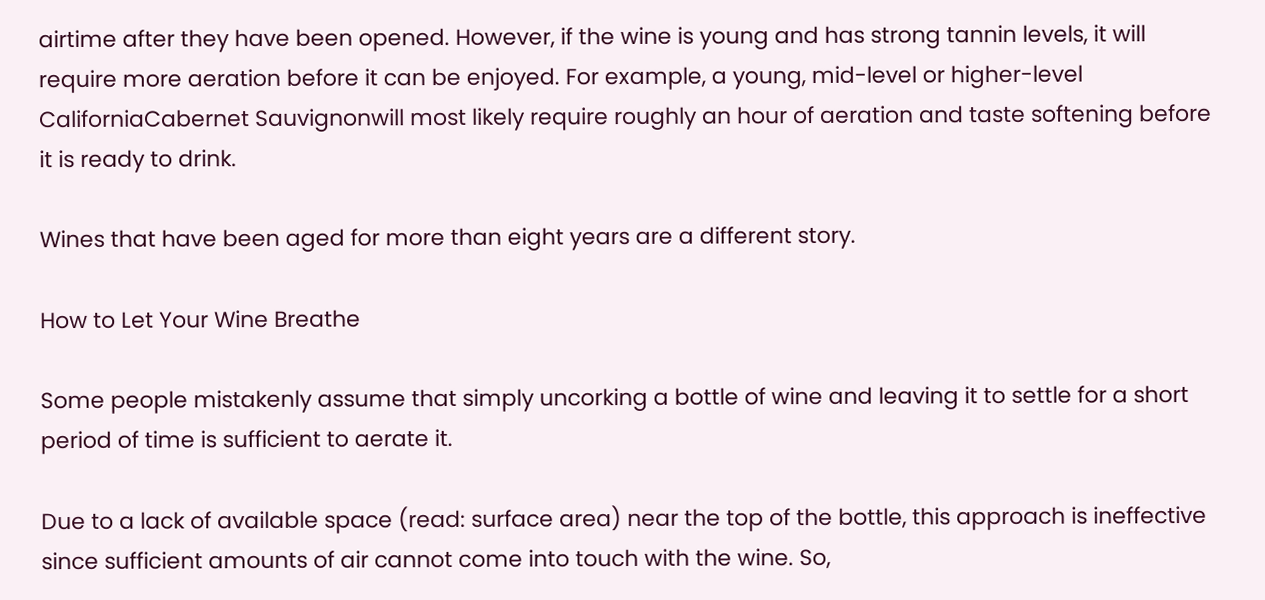airtime after they have been opened. However, if the wine is young and has strong tannin levels, it will require more aeration before it can be enjoyed. For example, a young, mid-level or higher-level CaliforniaCabernet Sauvignonwill most likely require roughly an hour of aeration and taste softening before it is ready to drink.

Wines that have been aged for more than eight years are a different story.

How to Let Your Wine Breathe

Some people mistakenly assume that simply uncorking a bottle of wine and leaving it to settle for a short period of time is sufficient to aerate it.

Due to a lack of available space (read: surface area) near the top of the bottle, this approach is ineffective since sufficient amounts of air cannot come into touch with the wine. So,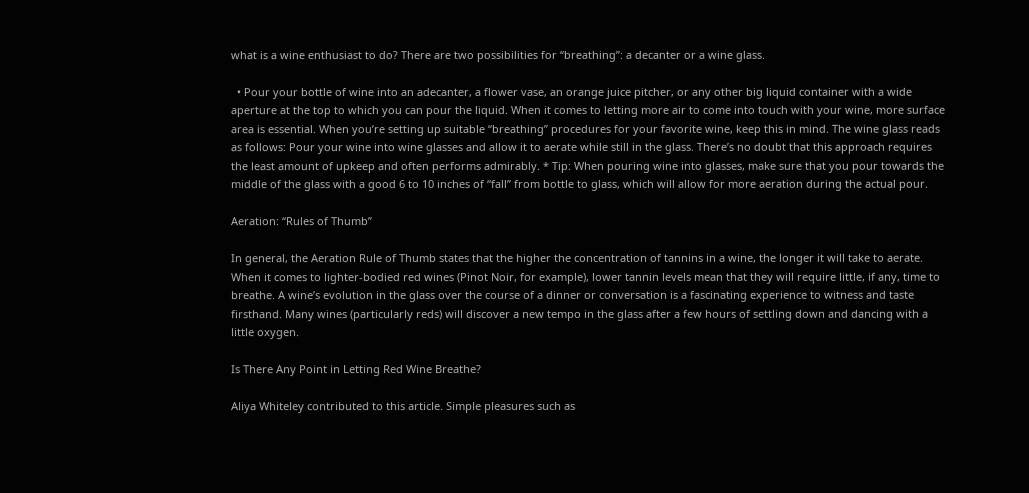what is a wine enthusiast to do? There are two possibilities for “breathing”: a decanter or a wine glass.

  • Pour your bottle of wine into an adecanter, a flower vase, an orange juice pitcher, or any other big liquid container with a wide aperture at the top to which you can pour the liquid. When it comes to letting more air to come into touch with your wine, more surface area is essential. When you’re setting up suitable “breathing” procedures for your favorite wine, keep this in mind. The wine glass reads as follows: Pour your wine into wine glasses and allow it to aerate while still in the glass. There’s no doubt that this approach requires the least amount of upkeep and often performs admirably. * Tip: When pouring wine into glasses, make sure that you pour towards the middle of the glass with a good 6 to 10 inches of “fall” from bottle to glass, which will allow for more aeration during the actual pour.

Aeration: “Rules of Thumb”

In general, the Aeration Rule of Thumb states that the higher the concentration of tannins in a wine, the longer it will take to aerate. When it comes to lighter-bodied red wines (Pinot Noir, for example), lower tannin levels mean that they will require little, if any, time to breathe. A wine’s evolution in the glass over the course of a dinner or conversation is a fascinating experience to witness and taste firsthand. Many wines (particularly reds) will discover a new tempo in the glass after a few hours of settling down and dancing with a little oxygen.

Is There Any Point in Letting Red Wine Breathe?

Aliya Whiteley contributed to this article. Simple pleasures such as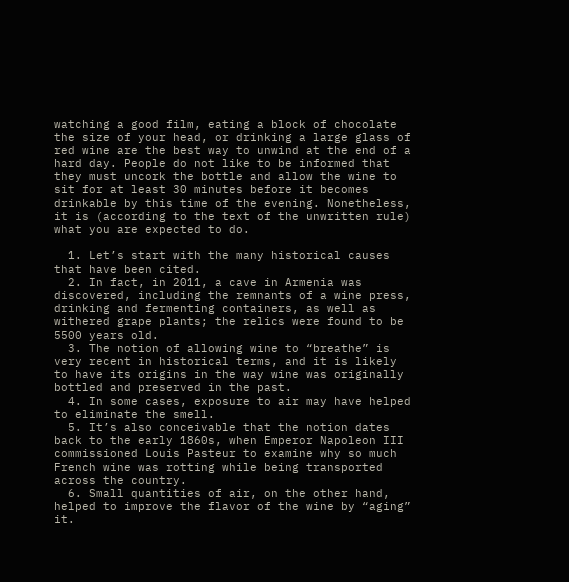watching a good film, eating a block of chocolate the size of your head, or drinking a large glass of red wine are the best way to unwind at the end of a hard day. People do not like to be informed that they must uncork the bottle and allow the wine to sit for at least 30 minutes before it becomes drinkable by this time of the evening. Nonetheless, it is (according to the text of the unwritten rule) what you are expected to do.

  1. Let’s start with the many historical causes that have been cited.
  2. In fact, in 2011, a cave in Armenia was discovered, including the remnants of a wine press, drinking and fermenting containers, as well as withered grape plants; the relics were found to be 5500 years old.
  3. The notion of allowing wine to “breathe” is very recent in historical terms, and it is likely to have its origins in the way wine was originally bottled and preserved in the past.
  4. In some cases, exposure to air may have helped to eliminate the smell.
  5. It’s also conceivable that the notion dates back to the early 1860s, when Emperor Napoleon III commissioned Louis Pasteur to examine why so much French wine was rotting while being transported across the country.
  6. Small quantities of air, on the other hand, helped to improve the flavor of the wine by “aging” it.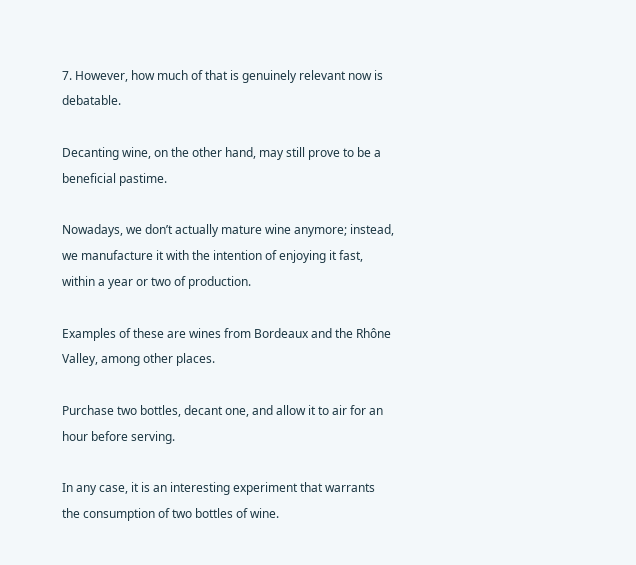7. However, how much of that is genuinely relevant now is debatable.

Decanting wine, on the other hand, may still prove to be a beneficial pastime.

Nowadays, we don’t actually mature wine anymore; instead, we manufacture it with the intention of enjoying it fast, within a year or two of production.

Examples of these are wines from Bordeaux and the Rhône Valley, among other places.

Purchase two bottles, decant one, and allow it to air for an hour before serving.

In any case, it is an interesting experiment that warrants the consumption of two bottles of wine.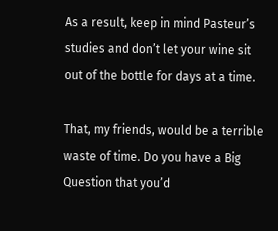As a result, keep in mind Pasteur’s studies and don’t let your wine sit out of the bottle for days at a time.

That, my friends, would be a terrible waste of time. Do you have a Big Question that you’d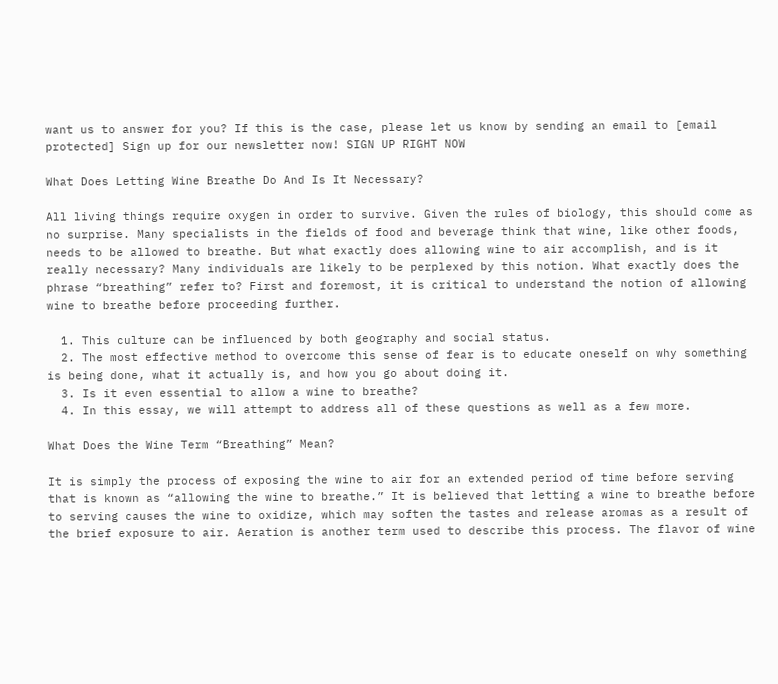want us to answer for you? If this is the case, please let us know by sending an email to [email protected] Sign up for our newsletter now! SIGN UP RIGHT NOW

What Does Letting Wine Breathe Do And Is It Necessary?

All living things require oxygen in order to survive. Given the rules of biology, this should come as no surprise. Many specialists in the fields of food and beverage think that wine, like other foods, needs to be allowed to breathe. But what exactly does allowing wine to air accomplish, and is it really necessary? Many individuals are likely to be perplexed by this notion. What exactly does the phrase “breathing” refer to? First and foremost, it is critical to understand the notion of allowing wine to breathe before proceeding further.

  1. This culture can be influenced by both geography and social status.
  2. The most effective method to overcome this sense of fear is to educate oneself on why something is being done, what it actually is, and how you go about doing it.
  3. Is it even essential to allow a wine to breathe?
  4. In this essay, we will attempt to address all of these questions as well as a few more.

What Does the Wine Term “Breathing” Mean?

It is simply the process of exposing the wine to air for an extended period of time before serving that is known as “allowing the wine to breathe.” It is believed that letting a wine to breathe before to serving causes the wine to oxidize, which may soften the tastes and release aromas as a result of the brief exposure to air. Aeration is another term used to describe this process. The flavor of wine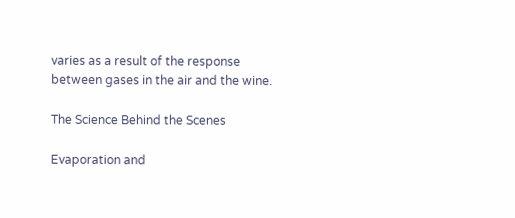varies as a result of the response between gases in the air and the wine.

The Science Behind the Scenes

Evaporation and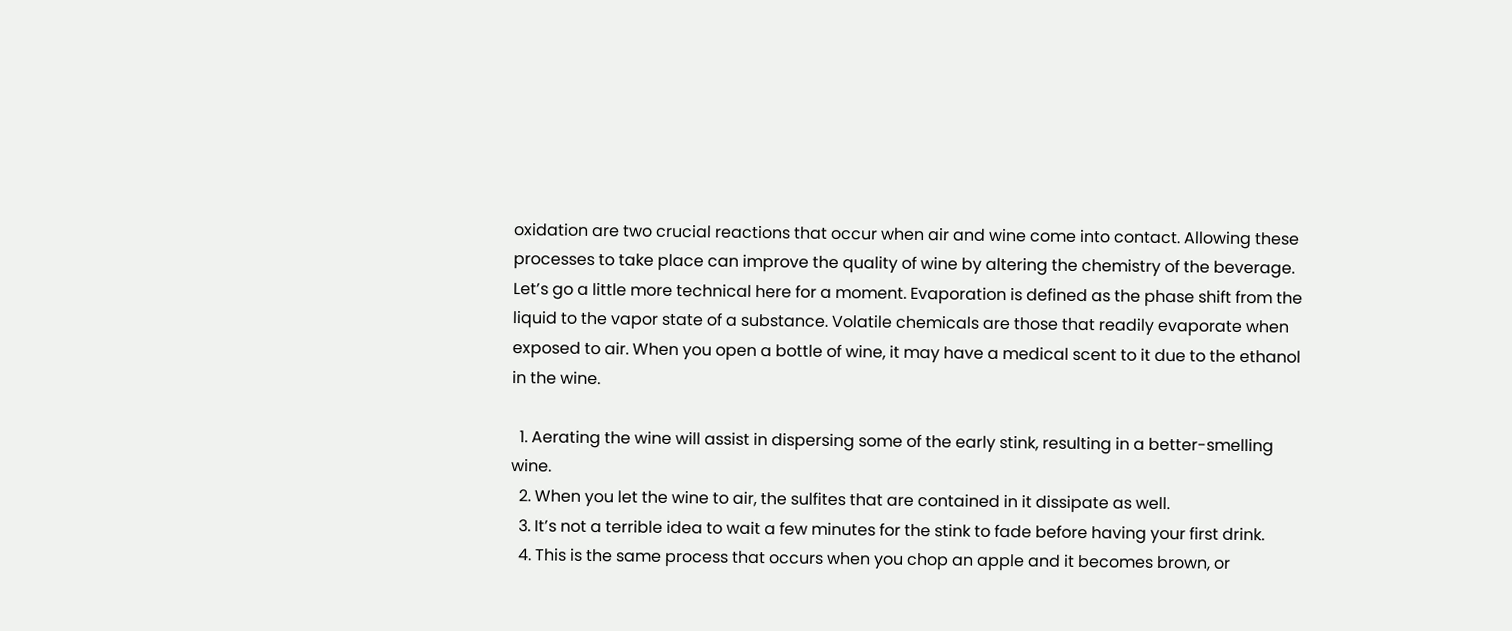oxidation are two crucial reactions that occur when air and wine come into contact. Allowing these processes to take place can improve the quality of wine by altering the chemistry of the beverage. Let’s go a little more technical here for a moment. Evaporation is defined as the phase shift from the liquid to the vapor state of a substance. Volatile chemicals are those that readily evaporate when exposed to air. When you open a bottle of wine, it may have a medical scent to it due to the ethanol in the wine.

  1. Aerating the wine will assist in dispersing some of the early stink, resulting in a better-smelling wine.
  2. When you let the wine to air, the sulfites that are contained in it dissipate as well.
  3. It’s not a terrible idea to wait a few minutes for the stink to fade before having your first drink.
  4. This is the same process that occurs when you chop an apple and it becomes brown, or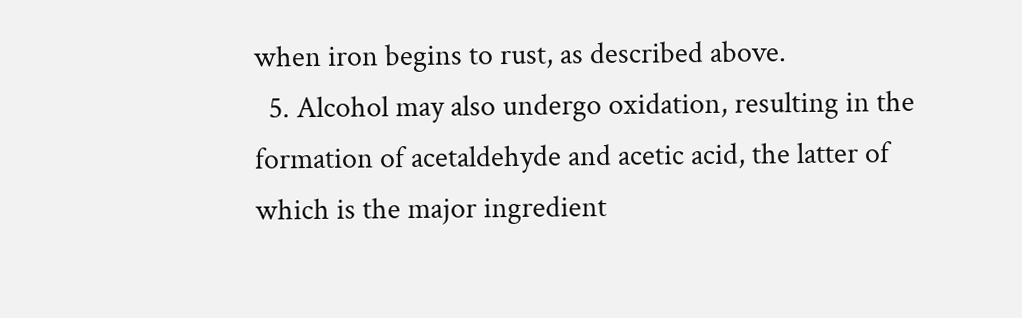when iron begins to rust, as described above.
  5. Alcohol may also undergo oxidation, resulting in the formation of acetaldehyde and acetic acid, the latter of which is the major ingredient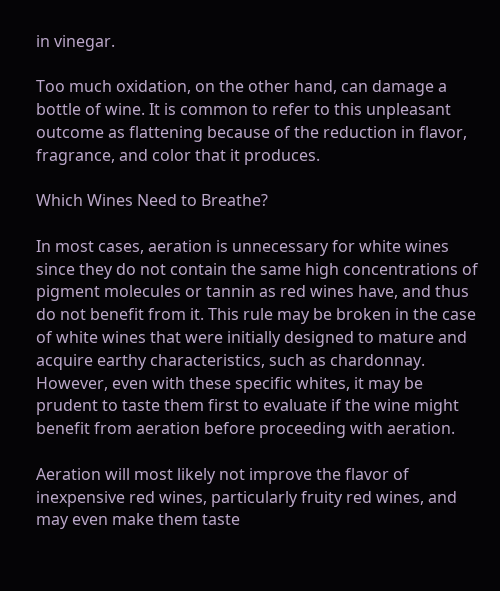in vinegar.

Too much oxidation, on the other hand, can damage a bottle of wine. It is common to refer to this unpleasant outcome as flattening because of the reduction in flavor, fragrance, and color that it produces.

Which Wines Need to Breathe?

In most cases, aeration is unnecessary for white wines since they do not contain the same high concentrations of pigment molecules or tannin as red wines have, and thus do not benefit from it. This rule may be broken in the case of white wines that were initially designed to mature and acquire earthy characteristics, such as chardonnay. However, even with these specific whites, it may be prudent to taste them first to evaluate if the wine might benefit from aeration before proceeding with aeration.

Aeration will most likely not improve the flavor of inexpensive red wines, particularly fruity red wines, and may even make them taste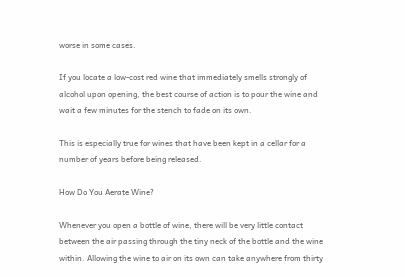worse in some cases.

If you locate a low-cost red wine that immediately smells strongly of alcohol upon opening, the best course of action is to pour the wine and wait a few minutes for the stench to fade on its own.

This is especially true for wines that have been kept in a cellar for a number of years before being released.

How Do You Aerate Wine?

Whenever you open a bottle of wine, there will be very little contact between the air passing through the tiny neck of the bottle and the wine within. Allowing the wine to air on its own can take anywhere from thirty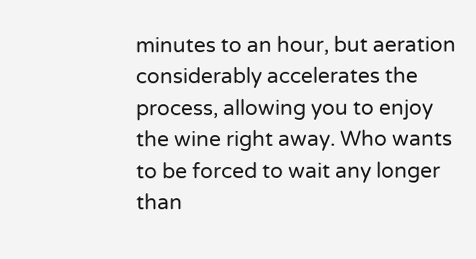minutes to an hour, but aeration considerably accelerates the process, allowing you to enjoy the wine right away. Who wants to be forced to wait any longer than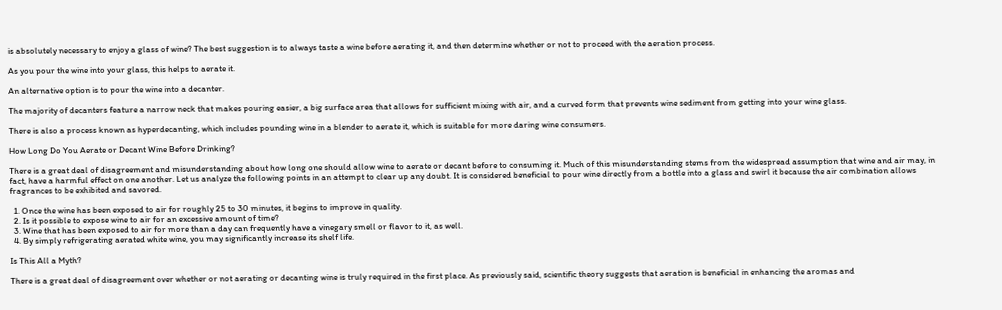is absolutely necessary to enjoy a glass of wine? The best suggestion is to always taste a wine before aerating it, and then determine whether or not to proceed with the aeration process.

As you pour the wine into your glass, this helps to aerate it.

An alternative option is to pour the wine into a decanter.

The majority of decanters feature a narrow neck that makes pouring easier, a big surface area that allows for sufficient mixing with air, and a curved form that prevents wine sediment from getting into your wine glass.

There is also a process known as hyperdecanting, which includes pounding wine in a blender to aerate it, which is suitable for more daring wine consumers.

How Long Do You Aerate or Decant Wine Before Drinking?

There is a great deal of disagreement and misunderstanding about how long one should allow wine to aerate or decant before to consuming it. Much of this misunderstanding stems from the widespread assumption that wine and air may, in fact, have a harmful effect on one another. Let us analyze the following points in an attempt to clear up any doubt. It is considered beneficial to pour wine directly from a bottle into a glass and swirl it because the air combination allows fragrances to be exhibited and savored.

  1. Once the wine has been exposed to air for roughly 25 to 30 minutes, it begins to improve in quality.
  2. Is it possible to expose wine to air for an excessive amount of time?
  3. Wine that has been exposed to air for more than a day can frequently have a vinegary smell or flavor to it, as well.
  4. By simply refrigerating aerated white wine, you may significantly increase its shelf life.

Is This All a Myth?

There is a great deal of disagreement over whether or not aerating or decanting wine is truly required in the first place. As previously said, scientific theory suggests that aeration is beneficial in enhancing the aromas and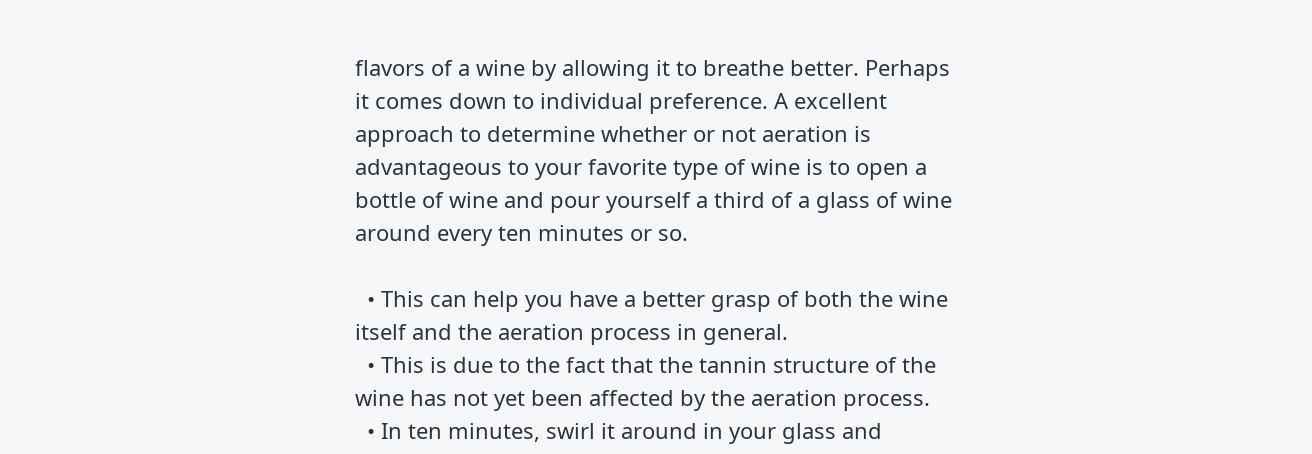flavors of a wine by allowing it to breathe better. Perhaps it comes down to individual preference. A excellent approach to determine whether or not aeration is advantageous to your favorite type of wine is to open a bottle of wine and pour yourself a third of a glass of wine around every ten minutes or so.

  • This can help you have a better grasp of both the wine itself and the aeration process in general.
  • This is due to the fact that the tannin structure of the wine has not yet been affected by the aeration process.
  • In ten minutes, swirl it around in your glass and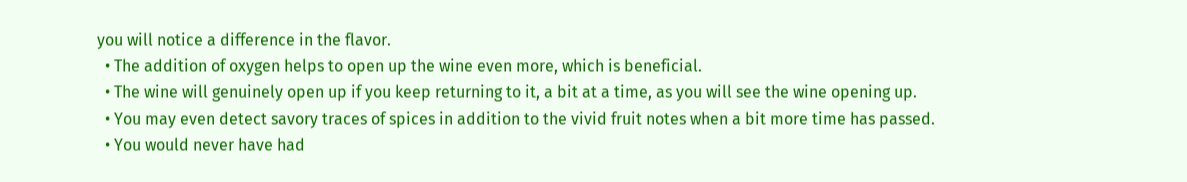you will notice a difference in the flavor.
  • The addition of oxygen helps to open up the wine even more, which is beneficial.
  • The wine will genuinely open up if you keep returning to it, a bit at a time, as you will see the wine opening up.
  • You may even detect savory traces of spices in addition to the vivid fruit notes when a bit more time has passed.
  • You would never have had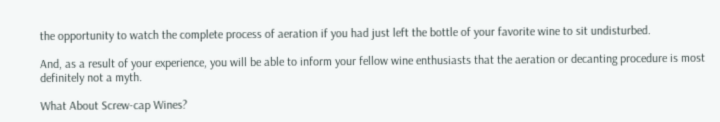the opportunity to watch the complete process of aeration if you had just left the bottle of your favorite wine to sit undisturbed.

And, as a result of your experience, you will be able to inform your fellow wine enthusiasts that the aeration or decanting procedure is most definitely not a myth.

What About Screw-cap Wines?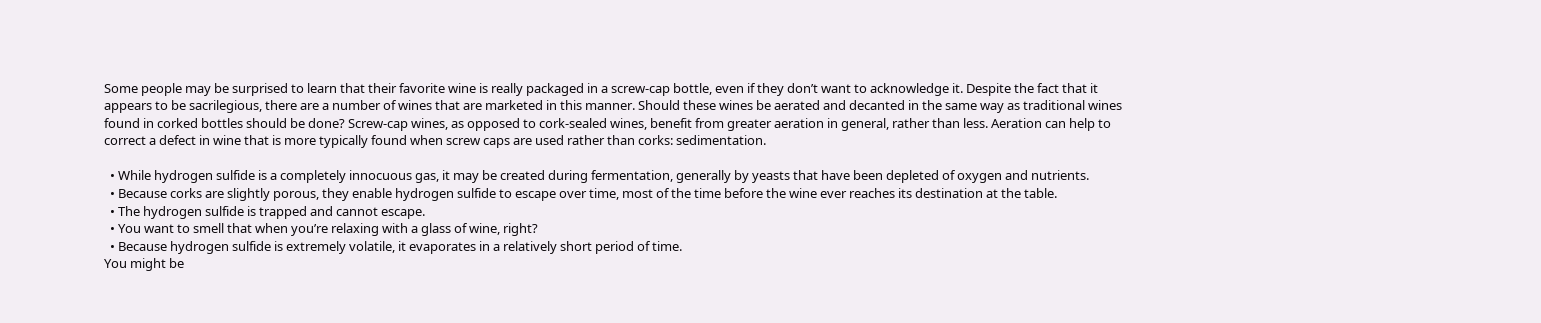Some people may be surprised to learn that their favorite wine is really packaged in a screw-cap bottle, even if they don’t want to acknowledge it. Despite the fact that it appears to be sacrilegious, there are a number of wines that are marketed in this manner. Should these wines be aerated and decanted in the same way as traditional wines found in corked bottles should be done? Screw-cap wines, as opposed to cork-sealed wines, benefit from greater aeration in general, rather than less. Aeration can help to correct a defect in wine that is more typically found when screw caps are used rather than corks: sedimentation.

  • While hydrogen sulfide is a completely innocuous gas, it may be created during fermentation, generally by yeasts that have been depleted of oxygen and nutrients.
  • Because corks are slightly porous, they enable hydrogen sulfide to escape over time, most of the time before the wine ever reaches its destination at the table.
  • The hydrogen sulfide is trapped and cannot escape.
  • You want to smell that when you’re relaxing with a glass of wine, right?
  • Because hydrogen sulfide is extremely volatile, it evaporates in a relatively short period of time.
You might be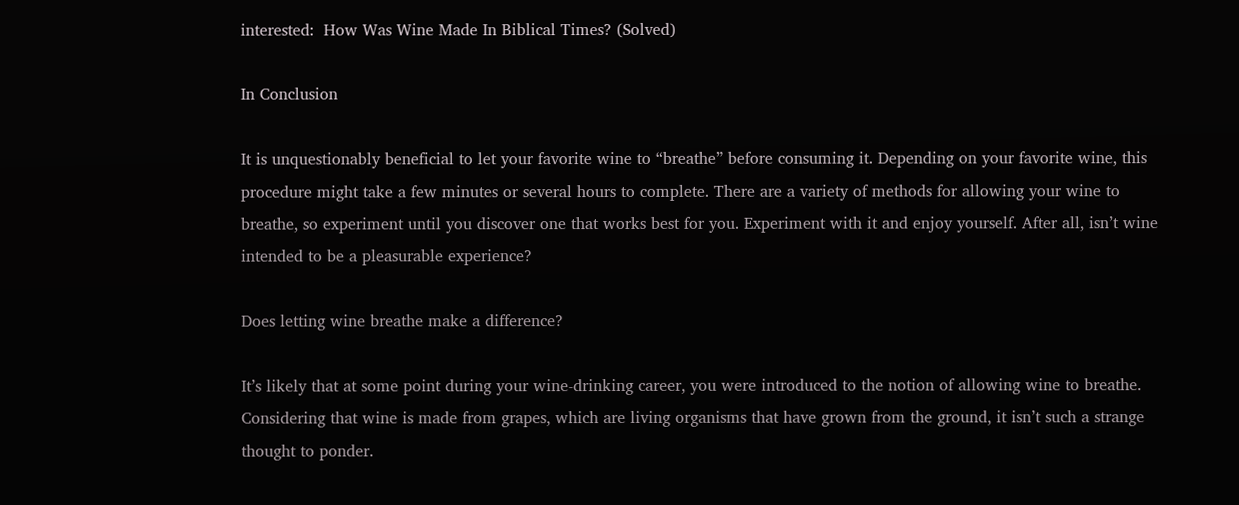interested:  How Was Wine Made In Biblical Times? (Solved)

In Conclusion

It is unquestionably beneficial to let your favorite wine to “breathe” before consuming it. Depending on your favorite wine, this procedure might take a few minutes or several hours to complete. There are a variety of methods for allowing your wine to breathe, so experiment until you discover one that works best for you. Experiment with it and enjoy yourself. After all, isn’t wine intended to be a pleasurable experience?

Does letting wine breathe make a difference?

It’s likely that at some point during your wine-drinking career, you were introduced to the notion of allowing wine to breathe. Considering that wine is made from grapes, which are living organisms that have grown from the ground, it isn’t such a strange thought to ponder.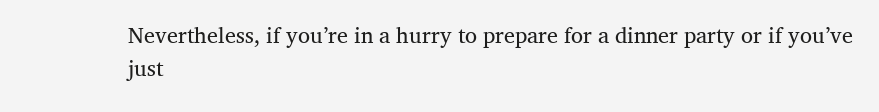Nevertheless, if you’re in a hurry to prepare for a dinner party or if you’ve just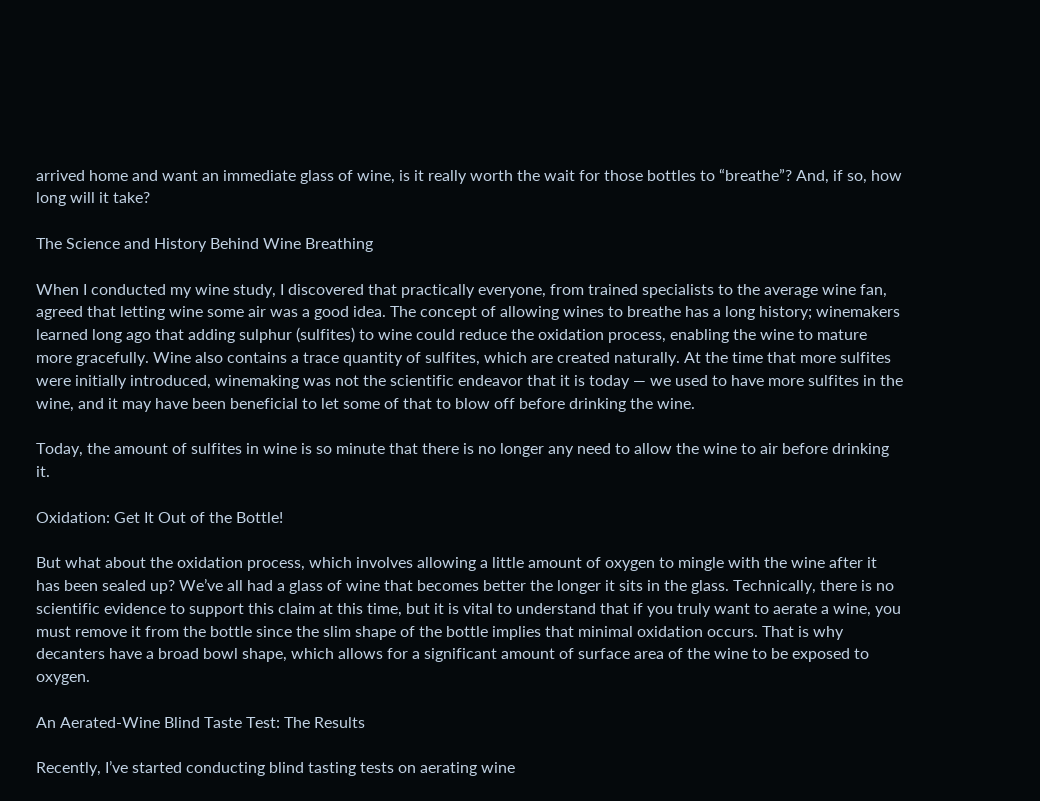arrived home and want an immediate glass of wine, is it really worth the wait for those bottles to “breathe”? And, if so, how long will it take?

The Science and History Behind Wine Breathing

When I conducted my wine study, I discovered that practically everyone, from trained specialists to the average wine fan, agreed that letting wine some air was a good idea. The concept of allowing wines to breathe has a long history; winemakers learned long ago that adding sulphur (sulfites) to wine could reduce the oxidation process, enabling the wine to mature more gracefully. Wine also contains a trace quantity of sulfites, which are created naturally. At the time that more sulfites were initially introduced, winemaking was not the scientific endeavor that it is today — we used to have more sulfites in the wine, and it may have been beneficial to let some of that to blow off before drinking the wine.

Today, the amount of sulfites in wine is so minute that there is no longer any need to allow the wine to air before drinking it.

Oxidation: Get It Out of the Bottle!

But what about the oxidation process, which involves allowing a little amount of oxygen to mingle with the wine after it has been sealed up? We’ve all had a glass of wine that becomes better the longer it sits in the glass. Technically, there is no scientific evidence to support this claim at this time, but it is vital to understand that if you truly want to aerate a wine, you must remove it from the bottle since the slim shape of the bottle implies that minimal oxidation occurs. That is why decanters have a broad bowl shape, which allows for a significant amount of surface area of the wine to be exposed to oxygen.

An Aerated-Wine Blind Taste Test: The Results

Recently, I’ve started conducting blind tasting tests on aerating wine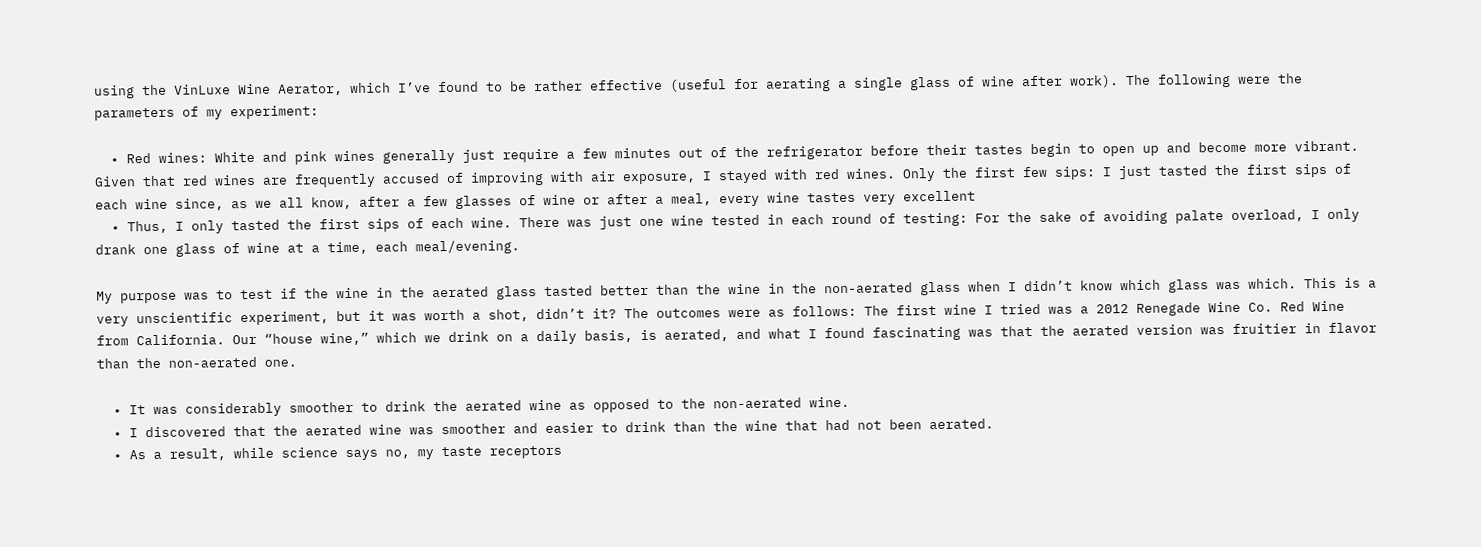using the VinLuxe Wine Aerator, which I’ve found to be rather effective (useful for aerating a single glass of wine after work). The following were the parameters of my experiment:

  • Red wines: White and pink wines generally just require a few minutes out of the refrigerator before their tastes begin to open up and become more vibrant. Given that red wines are frequently accused of improving with air exposure, I stayed with red wines. Only the first few sips: I just tasted the first sips of each wine since, as we all know, after a few glasses of wine or after a meal, every wine tastes very excellent
  • Thus, I only tasted the first sips of each wine. There was just one wine tested in each round of testing: For the sake of avoiding palate overload, I only drank one glass of wine at a time, each meal/evening.

My purpose was to test if the wine in the aerated glass tasted better than the wine in the non-aerated glass when I didn’t know which glass was which. This is a very unscientific experiment, but it was worth a shot, didn’t it? The outcomes were as follows: The first wine I tried was a 2012 Renegade Wine Co. Red Wine from California. Our “house wine,” which we drink on a daily basis, is aerated, and what I found fascinating was that the aerated version was fruitier in flavor than the non-aerated one.

  • It was considerably smoother to drink the aerated wine as opposed to the non-aerated wine.
  • I discovered that the aerated wine was smoother and easier to drink than the wine that had not been aerated.
  • As a result, while science says no, my taste receptors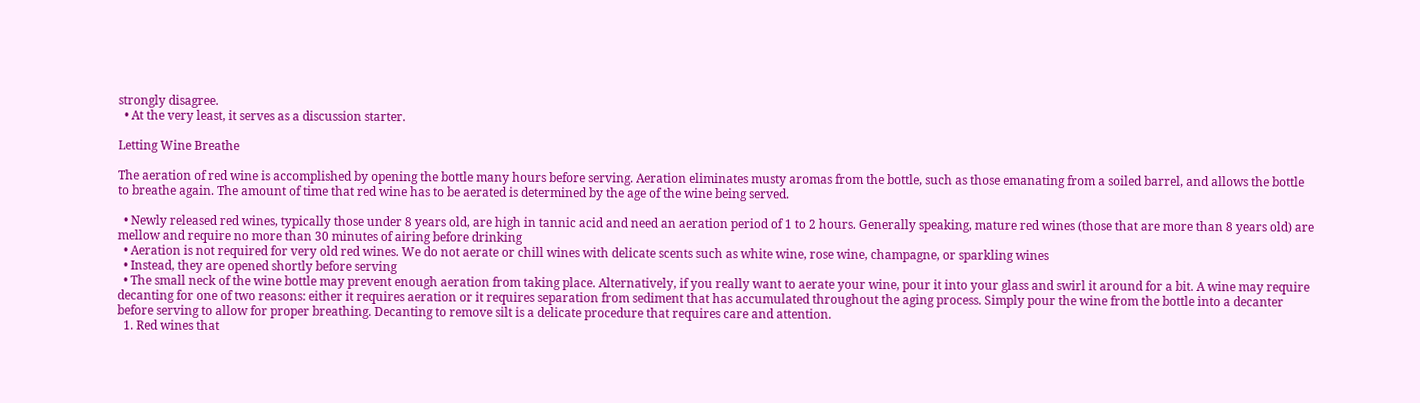strongly disagree.
  • At the very least, it serves as a discussion starter.

Letting Wine Breathe

The aeration of red wine is accomplished by opening the bottle many hours before serving. Aeration eliminates musty aromas from the bottle, such as those emanating from a soiled barrel, and allows the bottle to breathe again. The amount of time that red wine has to be aerated is determined by the age of the wine being served.

  • Newly released red wines, typically those under 8 years old, are high in tannic acid and need an aeration period of 1 to 2 hours. Generally speaking, mature red wines (those that are more than 8 years old) are mellow and require no more than 30 minutes of airing before drinking
  • Aeration is not required for very old red wines. We do not aerate or chill wines with delicate scents such as white wine, rose wine, champagne, or sparkling wines
  • Instead, they are opened shortly before serving
  • The small neck of the wine bottle may prevent enough aeration from taking place. Alternatively, if you really want to aerate your wine, pour it into your glass and swirl it around for a bit. A wine may require decanting for one of two reasons: either it requires aeration or it requires separation from sediment that has accumulated throughout the aging process. Simply pour the wine from the bottle into a decanter before serving to allow for proper breathing. Decanting to remove silt is a delicate procedure that requires care and attention.
  1. Red wines that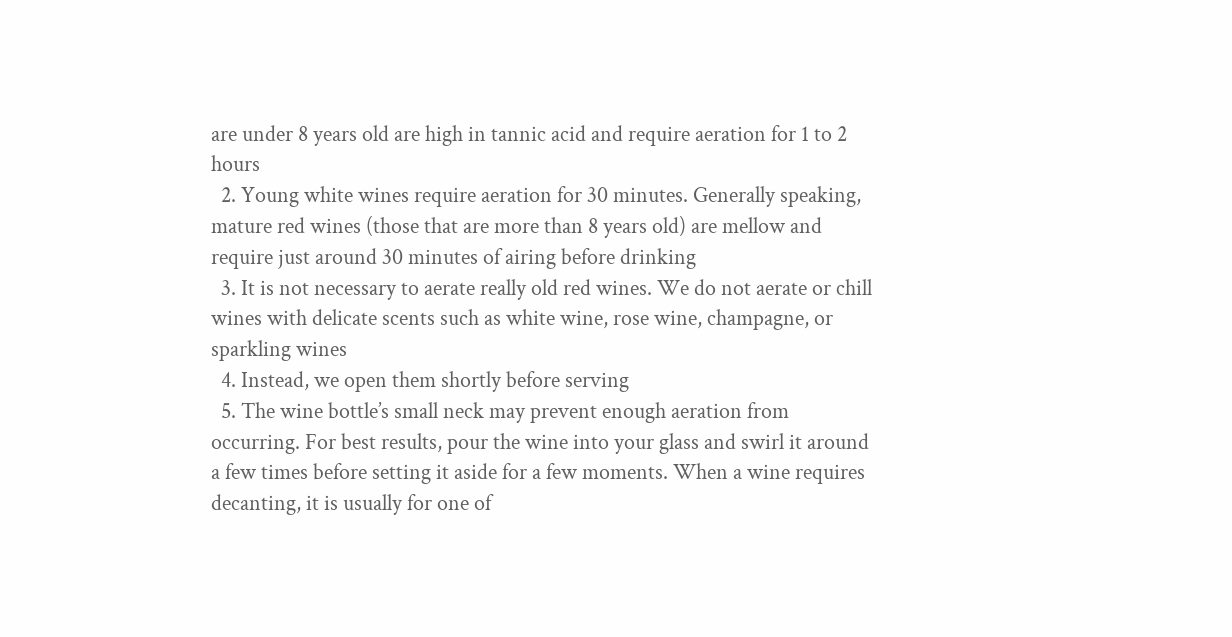are under 8 years old are high in tannic acid and require aeration for 1 to 2 hours
  2. Young white wines require aeration for 30 minutes. Generally speaking, mature red wines (those that are more than 8 years old) are mellow and require just around 30 minutes of airing before drinking
  3. It is not necessary to aerate really old red wines. We do not aerate or chill wines with delicate scents such as white wine, rose wine, champagne, or sparkling wines
  4. Instead, we open them shortly before serving
  5. The wine bottle’s small neck may prevent enough aeration from occurring. For best results, pour the wine into your glass and swirl it around a few times before setting it aside for a few moments. When a wine requires decanting, it is usually for one of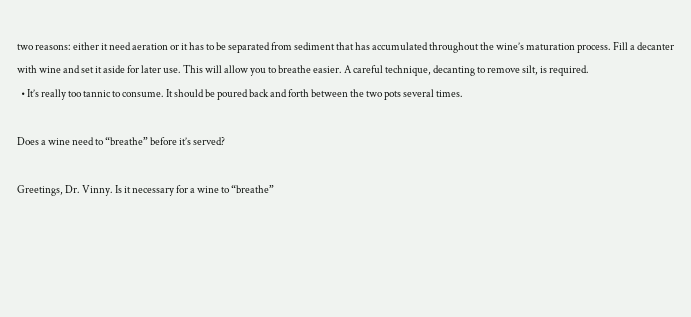two reasons: either it need aeration or it has to be separated from sediment that has accumulated throughout the wine’s maturation process. Fill a decanter with wine and set it aside for later use. This will allow you to breathe easier. A careful technique, decanting to remove silt, is required.
  • It’s really too tannic to consume. It should be poured back and forth between the two pots several times.

Does a wine need to “breathe” before it’s served?

Greetings, Dr. Vinny. Is it necessary for a wine to “breathe”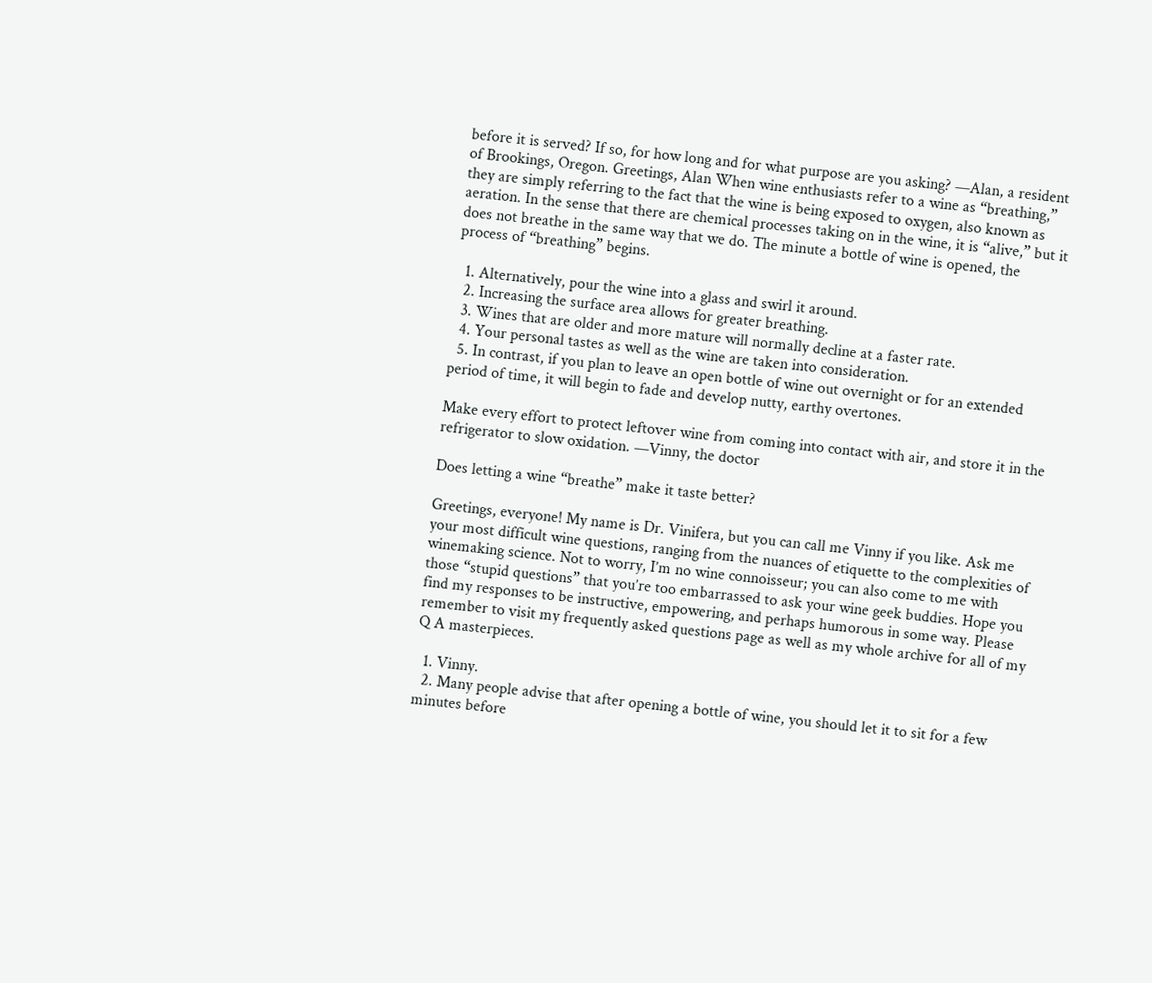before it is served? If so, for how long and for what purpose are you asking? —Alan, a resident of Brookings, Oregon. Greetings, Alan When wine enthusiasts refer to a wine as “breathing,” they are simply referring to the fact that the wine is being exposed to oxygen, also known as aeration. In the sense that there are chemical processes taking on in the wine, it is “alive,” but it does not breathe in the same way that we do. The minute a bottle of wine is opened, the process of “breathing” begins.

  1. Alternatively, pour the wine into a glass and swirl it around.
  2. Increasing the surface area allows for greater breathing.
  3. Wines that are older and more mature will normally decline at a faster rate.
  4. Your personal tastes as well as the wine are taken into consideration.
  5. In contrast, if you plan to leave an open bottle of wine out overnight or for an extended period of time, it will begin to fade and develop nutty, earthy overtones.

Make every effort to protect leftover wine from coming into contact with air, and store it in the refrigerator to slow oxidation. —Vinny, the doctor

Does letting a wine “breathe” make it taste better?

Greetings, everyone! My name is Dr. Vinifera, but you can call me Vinny if you like. Ask me your most difficult wine questions, ranging from the nuances of etiquette to the complexities of winemaking science. Not to worry, I’m no wine connoisseur; you can also come to me with those “stupid questions” that you’re too embarrassed to ask your wine geek buddies. Hope you find my responses to be instructive, empowering, and perhaps humorous in some way. Please remember to visit my frequently asked questions page as well as my whole archive for all of my Q A masterpieces.

  1. Vinny.
  2. Many people advise that after opening a bottle of wine, you should let it to sit for a few minutes before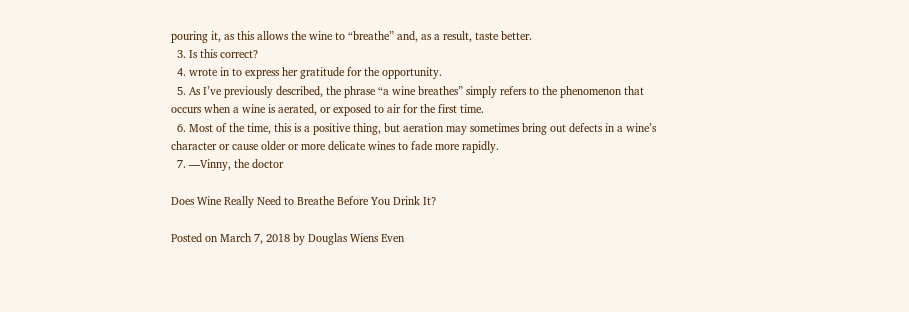pouring it, as this allows the wine to “breathe” and, as a result, taste better.
  3. Is this correct?
  4. wrote in to express her gratitude for the opportunity.
  5. As I’ve previously described, the phrase “a wine breathes” simply refers to the phenomenon that occurs when a wine is aerated, or exposed to air for the first time.
  6. Most of the time, this is a positive thing, but aeration may sometimes bring out defects in a wine’s character or cause older or more delicate wines to fade more rapidly.
  7. —Vinny, the doctor

Does Wine Really Need to Breathe Before You Drink It?

Posted on March 7, 2018 by Douglas Wiens Even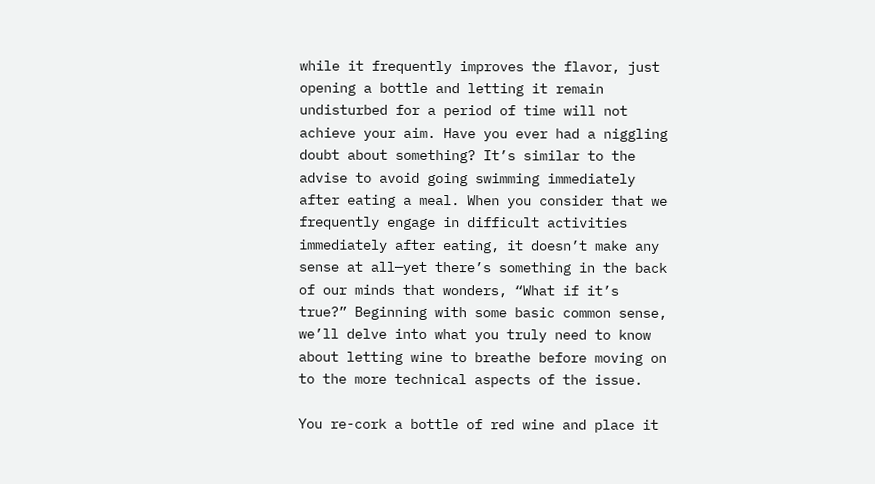while it frequently improves the flavor, just opening a bottle and letting it remain undisturbed for a period of time will not achieve your aim. Have you ever had a niggling doubt about something? It’s similar to the advise to avoid going swimming immediately after eating a meal. When you consider that we frequently engage in difficult activities immediately after eating, it doesn’t make any sense at all—yet there’s something in the back of our minds that wonders, “What if it’s true?” Beginning with some basic common sense, we’ll delve into what you truly need to know about letting wine to breathe before moving on to the more technical aspects of the issue.

You re-cork a bottle of red wine and place it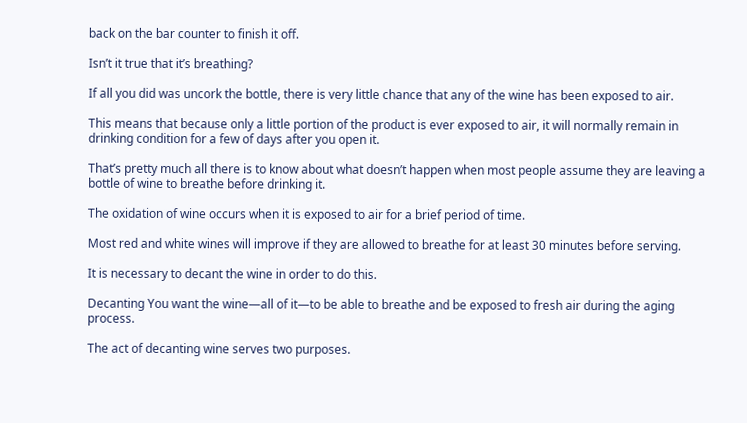back on the bar counter to finish it off.

Isn’t it true that it’s breathing?

If all you did was uncork the bottle, there is very little chance that any of the wine has been exposed to air.

This means that because only a little portion of the product is ever exposed to air, it will normally remain in drinking condition for a few of days after you open it.

That’s pretty much all there is to know about what doesn’t happen when most people assume they are leaving a bottle of wine to breathe before drinking it.

The oxidation of wine occurs when it is exposed to air for a brief period of time.

Most red and white wines will improve if they are allowed to breathe for at least 30 minutes before serving.

It is necessary to decant the wine in order to do this.

Decanting You want the wine—all of it—to be able to breathe and be exposed to fresh air during the aging process.

The act of decanting wine serves two purposes.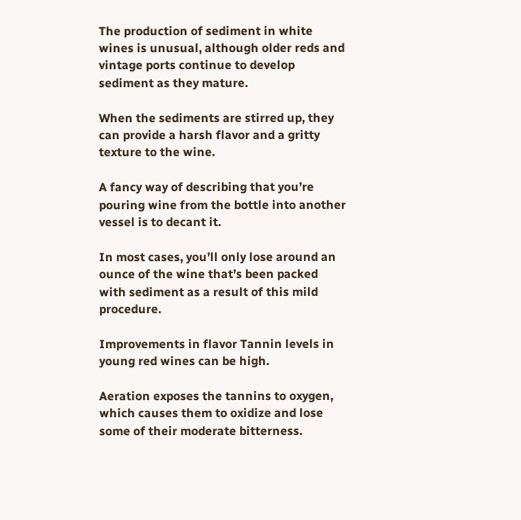The production of sediment in white wines is unusual, although older reds and vintage ports continue to develop sediment as they mature.

When the sediments are stirred up, they can provide a harsh flavor and a gritty texture to the wine.

A fancy way of describing that you’re pouring wine from the bottle into another vessel is to decant it.

In most cases, you’ll only lose around an ounce of the wine that’s been packed with sediment as a result of this mild procedure.

Improvements in flavor Tannin levels in young red wines can be high.

Aeration exposes the tannins to oxygen, which causes them to oxidize and lose some of their moderate bitterness.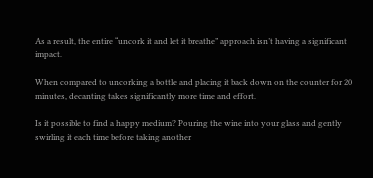As a result, the entire “uncork it and let it breathe” approach isn’t having a significant impact.

When compared to uncorking a bottle and placing it back down on the counter for 20 minutes, decanting takes significantly more time and effort.

Is it possible to find a happy medium? Pouring the wine into your glass and gently swirling it each time before taking another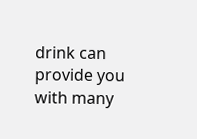drink can provide you with many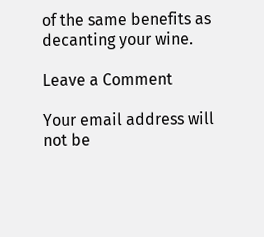of the same benefits as decanting your wine.

Leave a Comment

Your email address will not be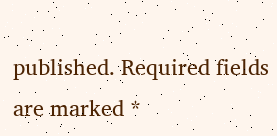published. Required fields are marked *